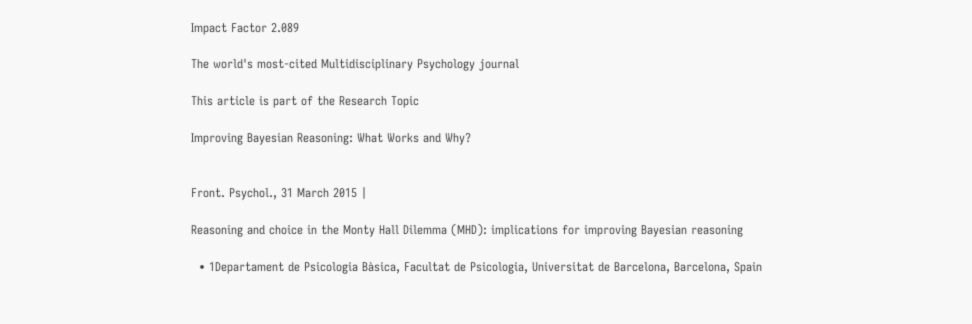Impact Factor 2.089

The world's most-cited Multidisciplinary Psychology journal

This article is part of the Research Topic

Improving Bayesian Reasoning: What Works and Why?


Front. Psychol., 31 March 2015 |

Reasoning and choice in the Monty Hall Dilemma (MHD): implications for improving Bayesian reasoning

  • 1Departament de Psicologia Bàsica, Facultat de Psicologia, Universitat de Barcelona, Barcelona, Spain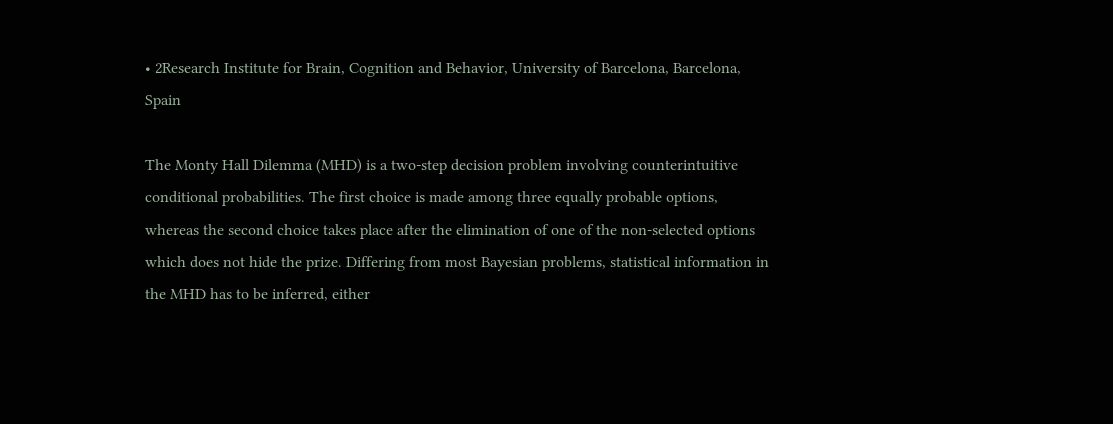• 2Research Institute for Brain, Cognition and Behavior, University of Barcelona, Barcelona, Spain

The Monty Hall Dilemma (MHD) is a two-step decision problem involving counterintuitive conditional probabilities. The first choice is made among three equally probable options, whereas the second choice takes place after the elimination of one of the non-selected options which does not hide the prize. Differing from most Bayesian problems, statistical information in the MHD has to be inferred, either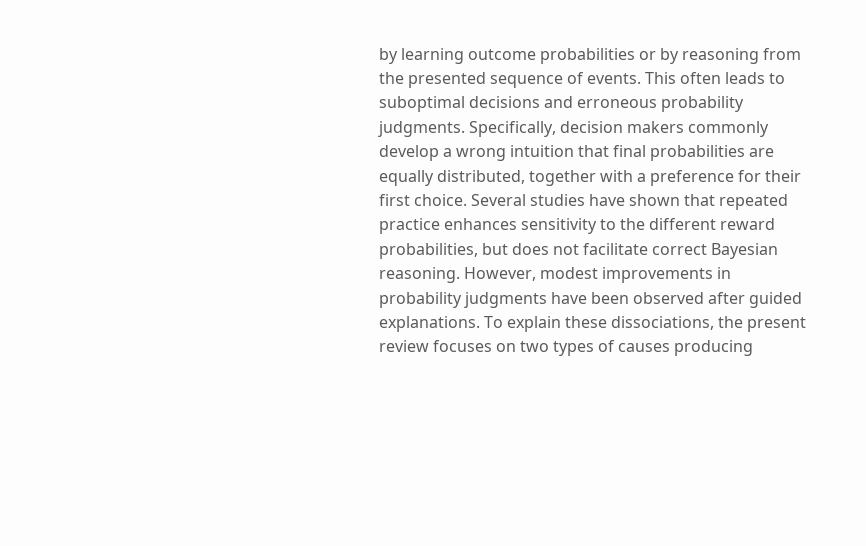by learning outcome probabilities or by reasoning from the presented sequence of events. This often leads to suboptimal decisions and erroneous probability judgments. Specifically, decision makers commonly develop a wrong intuition that final probabilities are equally distributed, together with a preference for their first choice. Several studies have shown that repeated practice enhances sensitivity to the different reward probabilities, but does not facilitate correct Bayesian reasoning. However, modest improvements in probability judgments have been observed after guided explanations. To explain these dissociations, the present review focuses on two types of causes producing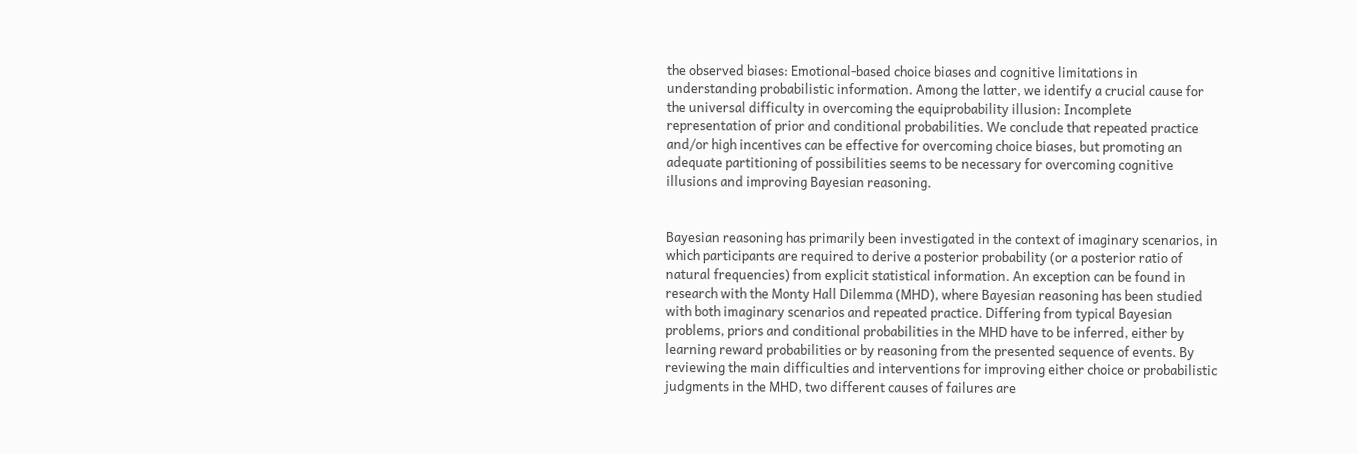the observed biases: Emotional-based choice biases and cognitive limitations in understanding probabilistic information. Among the latter, we identify a crucial cause for the universal difficulty in overcoming the equiprobability illusion: Incomplete representation of prior and conditional probabilities. We conclude that repeated practice and/or high incentives can be effective for overcoming choice biases, but promoting an adequate partitioning of possibilities seems to be necessary for overcoming cognitive illusions and improving Bayesian reasoning.


Bayesian reasoning has primarily been investigated in the context of imaginary scenarios, in which participants are required to derive a posterior probability (or a posterior ratio of natural frequencies) from explicit statistical information. An exception can be found in research with the Monty Hall Dilemma (MHD), where Bayesian reasoning has been studied with both imaginary scenarios and repeated practice. Differing from typical Bayesian problems, priors and conditional probabilities in the MHD have to be inferred, either by learning reward probabilities or by reasoning from the presented sequence of events. By reviewing the main difficulties and interventions for improving either choice or probabilistic judgments in the MHD, two different causes of failures are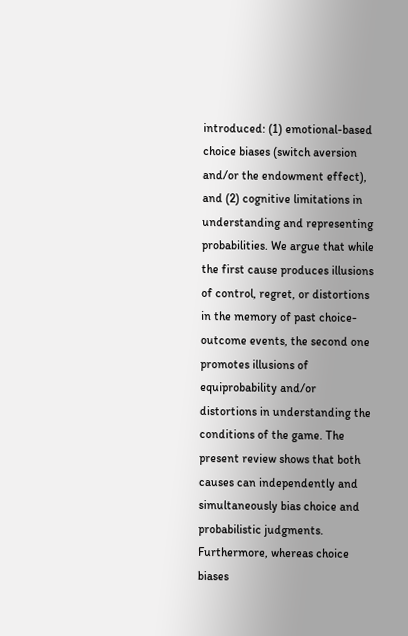introduced: (1) emotional-based choice biases (switch aversion and/or the endowment effect), and (2) cognitive limitations in understanding and representing probabilities. We argue that while the first cause produces illusions of control, regret, or distortions in the memory of past choice-outcome events, the second one promotes illusions of equiprobability and/or distortions in understanding the conditions of the game. The present review shows that both causes can independently and simultaneously bias choice and probabilistic judgments. Furthermore, whereas choice biases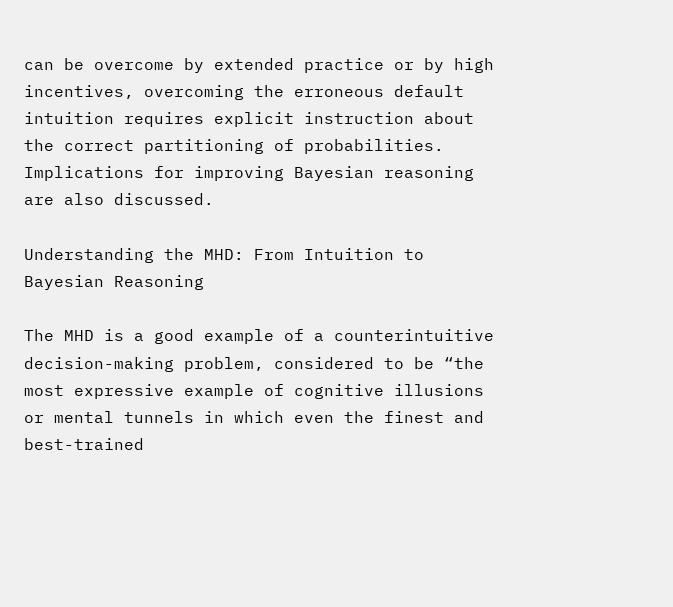can be overcome by extended practice or by high incentives, overcoming the erroneous default intuition requires explicit instruction about the correct partitioning of probabilities. Implications for improving Bayesian reasoning are also discussed.

Understanding the MHD: From Intuition to Bayesian Reasoning

The MHD is a good example of a counterintuitive decision-making problem, considered to be “the most expressive example of cognitive illusions or mental tunnels in which even the finest and best-trained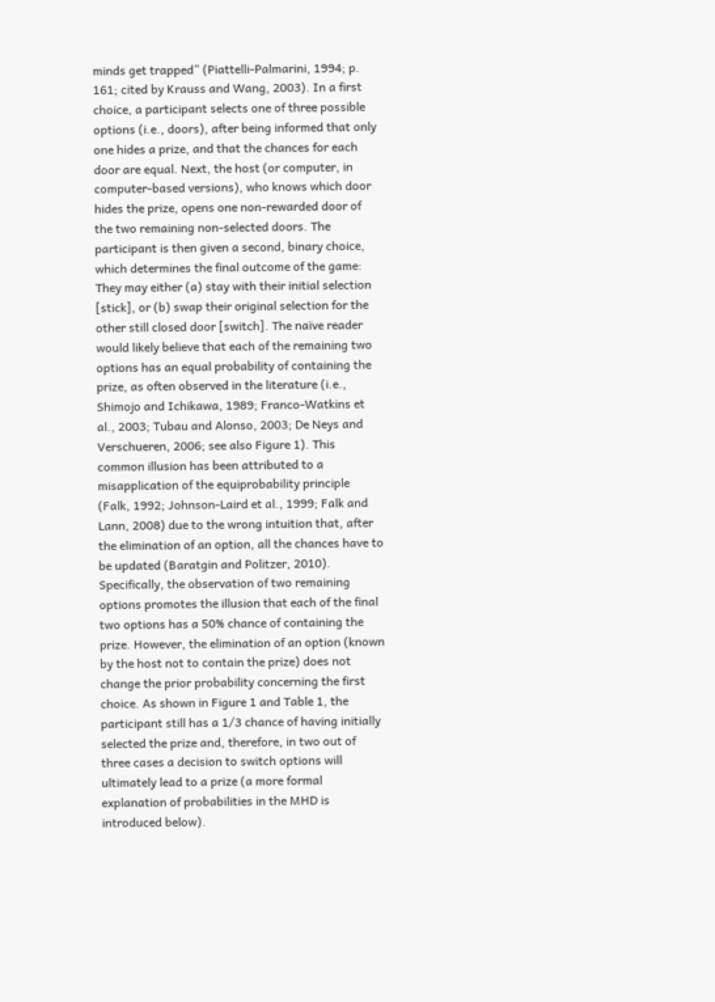minds get trapped” (Piattelli-Palmarini, 1994; p. 161; cited by Krauss and Wang, 2003). In a first choice, a participant selects one of three possible options (i.e., doors), after being informed that only one hides a prize, and that the chances for each door are equal. Next, the host (or computer, in computer-based versions), who knows which door hides the prize, opens one non-rewarded door of the two remaining non-selected doors. The participant is then given a second, binary choice, which determines the final outcome of the game: They may either (a) stay with their initial selection [stick], or (b) swap their original selection for the other still closed door [switch]. The naïve reader would likely believe that each of the remaining two options has an equal probability of containing the prize, as often observed in the literature (i.e., Shimojo and Ichikawa, 1989; Franco-Watkins et al., 2003; Tubau and Alonso, 2003; De Neys and Verschueren, 2006; see also Figure 1). This common illusion has been attributed to a misapplication of the equiprobability principle (Falk, 1992; Johnson-Laird et al., 1999; Falk and Lann, 2008) due to the wrong intuition that, after the elimination of an option, all the chances have to be updated (Baratgin and Politzer, 2010). Specifically, the observation of two remaining options promotes the illusion that each of the final two options has a 50% chance of containing the prize. However, the elimination of an option (known by the host not to contain the prize) does not change the prior probability concerning the first choice. As shown in Figure 1 and Table 1, the participant still has a 1/3 chance of having initially selected the prize and, therefore, in two out of three cases a decision to switch options will ultimately lead to a prize (a more formal explanation of probabilities in the MHD is introduced below).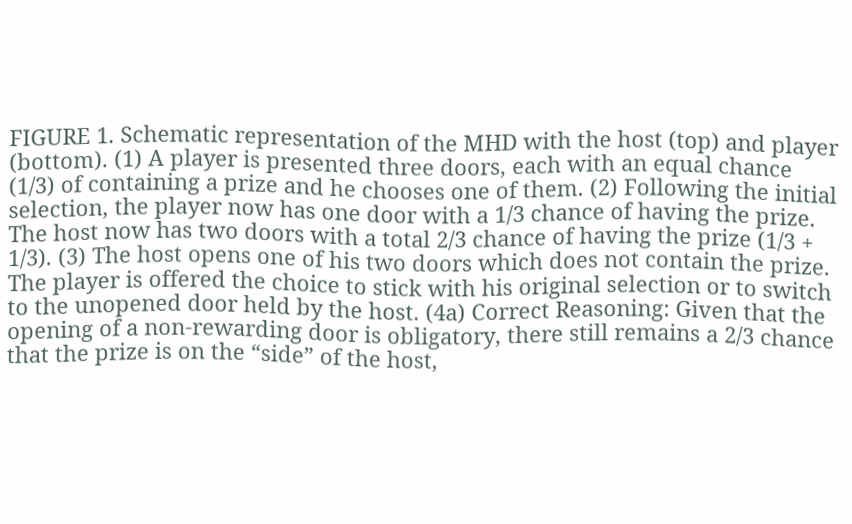FIGURE 1. Schematic representation of the MHD with the host (top) and player (bottom). (1) A player is presented three doors, each with an equal chance (1/3) of containing a prize and he chooses one of them. (2) Following the initial selection, the player now has one door with a 1/3 chance of having the prize. The host now has two doors with a total 2/3 chance of having the prize (1/3 + 1/3). (3) The host opens one of his two doors which does not contain the prize. The player is offered the choice to stick with his original selection or to switch to the unopened door held by the host. (4a) Correct Reasoning: Given that the opening of a non-rewarding door is obligatory, there still remains a 2/3 chance that the prize is on the “side” of the host,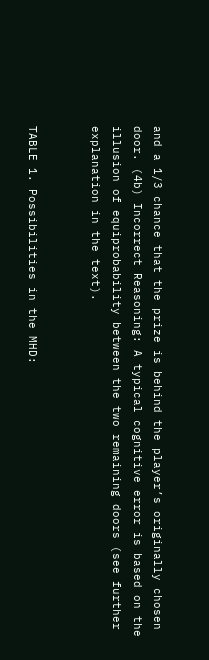and a 1/3 chance that the prize is behind the player’s originally chosen door. (4b) Incorrect Reasoning: A typical cognitive error is based on the illusion of equiprobability between the two remaining doors (see further explanation in the text).


TABLE 1. Possibilities in the MHD: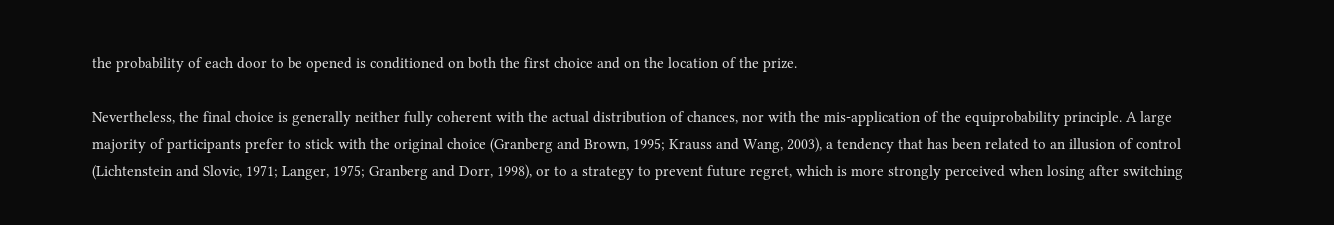the probability of each door to be opened is conditioned on both the first choice and on the location of the prize.

Nevertheless, the final choice is generally neither fully coherent with the actual distribution of chances, nor with the mis-application of the equiprobability principle. A large majority of participants prefer to stick with the original choice (Granberg and Brown, 1995; Krauss and Wang, 2003), a tendency that has been related to an illusion of control (Lichtenstein and Slovic, 1971; Langer, 1975; Granberg and Dorr, 1998), or to a strategy to prevent future regret, which is more strongly perceived when losing after switching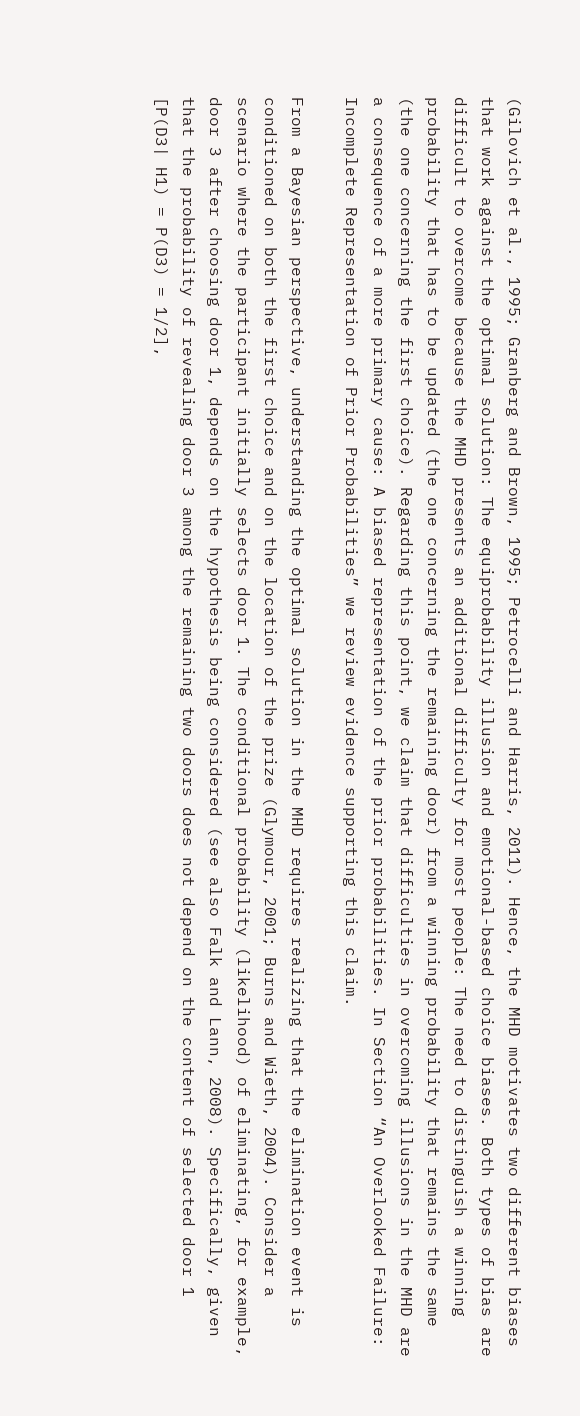(Gilovich et al., 1995; Granberg and Brown, 1995; Petrocelli and Harris, 2011). Hence, the MHD motivates two different biases that work against the optimal solution: The equiprobability illusion and emotional-based choice biases. Both types of bias are difficult to overcome because the MHD presents an additional difficulty for most people: The need to distinguish a winning probability that has to be updated (the one concerning the remaining door) from a winning probability that remains the same (the one concerning the first choice). Regarding this point, we claim that difficulties in overcoming illusions in the MHD are a consequence of a more primary cause: A biased representation of the prior probabilities. In Section “An Overlooked Failure: Incomplete Representation of Prior Probabilities” we review evidence supporting this claim.

From a Bayesian perspective, understanding the optimal solution in the MHD requires realizing that the elimination event is conditioned on both the first choice and on the location of the prize (Glymour, 2001; Burns and Wieth, 2004). Consider a scenario where the participant initially selects door 1. The conditional probability (likelihood) of eliminating, for example, door 3 after choosing door 1, depends on the hypothesis being considered (see also Falk and Lann, 2008). Specifically, given that the probability of revealing door 3 among the remaining two doors does not depend on the content of selected door 1 [P(D3| H1) = P(D3) = 1/2],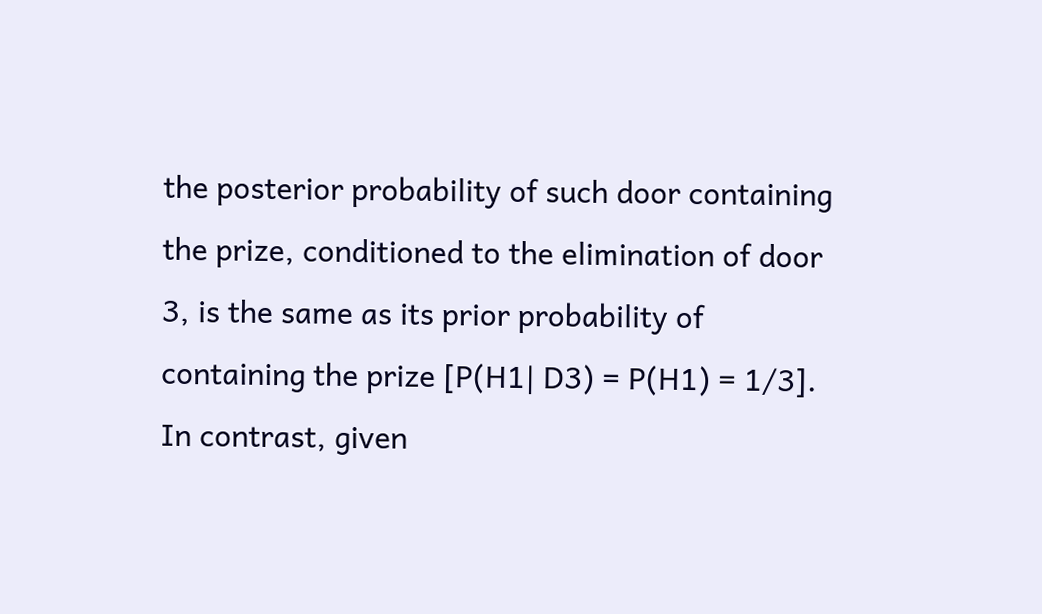the posterior probability of such door containing the prize, conditioned to the elimination of door 3, is the same as its prior probability of containing the prize [P(H1| D3) = P(H1) = 1/3]. In contrast, given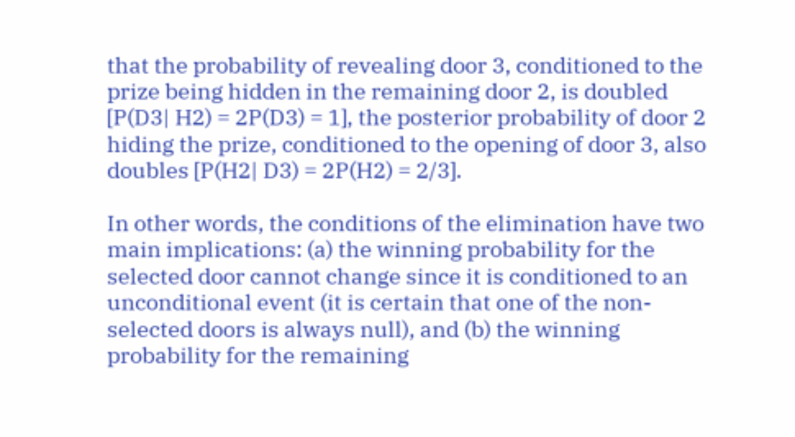that the probability of revealing door 3, conditioned to the prize being hidden in the remaining door 2, is doubled [P(D3| H2) = 2P(D3) = 1], the posterior probability of door 2 hiding the prize, conditioned to the opening of door 3, also doubles [P(H2| D3) = 2P(H2) = 2/3].

In other words, the conditions of the elimination have two main implications: (a) the winning probability for the selected door cannot change since it is conditioned to an unconditional event (it is certain that one of the non-selected doors is always null), and (b) the winning probability for the remaining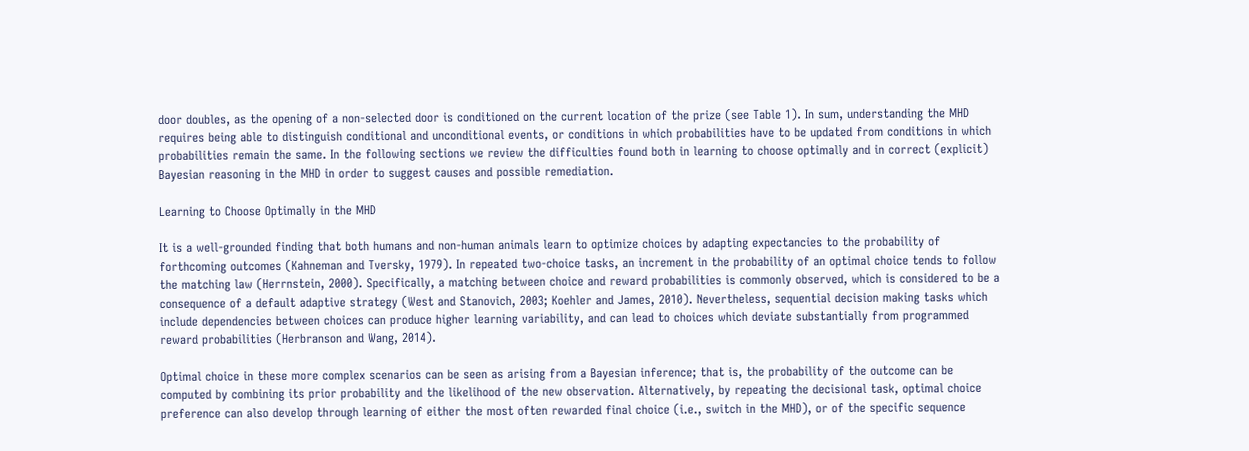door doubles, as the opening of a non-selected door is conditioned on the current location of the prize (see Table 1). In sum, understanding the MHD requires being able to distinguish conditional and unconditional events, or conditions in which probabilities have to be updated from conditions in which probabilities remain the same. In the following sections we review the difficulties found both in learning to choose optimally and in correct (explicit) Bayesian reasoning in the MHD in order to suggest causes and possible remediation.

Learning to Choose Optimally in the MHD

It is a well-grounded finding that both humans and non-human animals learn to optimize choices by adapting expectancies to the probability of forthcoming outcomes (Kahneman and Tversky, 1979). In repeated two-choice tasks, an increment in the probability of an optimal choice tends to follow the matching law (Herrnstein, 2000). Specifically, a matching between choice and reward probabilities is commonly observed, which is considered to be a consequence of a default adaptive strategy (West and Stanovich, 2003; Koehler and James, 2010). Nevertheless, sequential decision making tasks which include dependencies between choices can produce higher learning variability, and can lead to choices which deviate substantially from programmed reward probabilities (Herbranson and Wang, 2014).

Optimal choice in these more complex scenarios can be seen as arising from a Bayesian inference; that is, the probability of the outcome can be computed by combining its prior probability and the likelihood of the new observation. Alternatively, by repeating the decisional task, optimal choice preference can also develop through learning of either the most often rewarded final choice (i.e., switch in the MHD), or of the specific sequence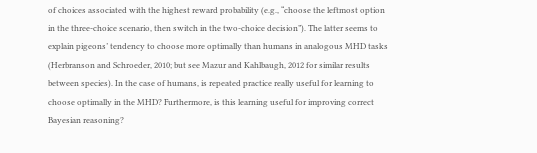of choices associated with the highest reward probability (e.g., “choose the leftmost option in the three-choice scenario, then switch in the two-choice decision”). The latter seems to explain pigeons’ tendency to choose more optimally than humans in analogous MHD tasks (Herbranson and Schroeder, 2010; but see Mazur and Kahlbaugh, 2012 for similar results between species). In the case of humans, is repeated practice really useful for learning to choose optimally in the MHD? Furthermore, is this learning useful for improving correct Bayesian reasoning?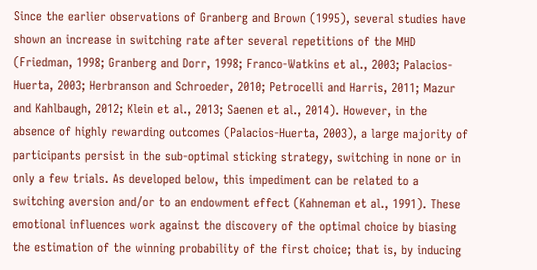Since the earlier observations of Granberg and Brown (1995), several studies have shown an increase in switching rate after several repetitions of the MHD (Friedman, 1998; Granberg and Dorr, 1998; Franco-Watkins et al., 2003; Palacios-Huerta, 2003; Herbranson and Schroeder, 2010; Petrocelli and Harris, 2011; Mazur and Kahlbaugh, 2012; Klein et al., 2013; Saenen et al., 2014). However, in the absence of highly rewarding outcomes (Palacios-Huerta, 2003), a large majority of participants persist in the sub-optimal sticking strategy, switching in none or in only a few trials. As developed below, this impediment can be related to a switching aversion and/or to an endowment effect (Kahneman et al., 1991). These emotional influences work against the discovery of the optimal choice by biasing the estimation of the winning probability of the first choice; that is, by inducing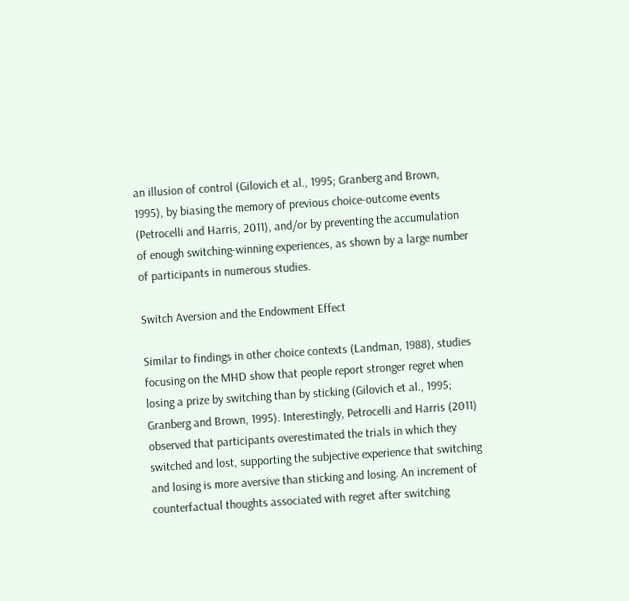an illusion of control (Gilovich et al., 1995; Granberg and Brown, 1995), by biasing the memory of previous choice-outcome events (Petrocelli and Harris, 2011), and/or by preventing the accumulation of enough switching-winning experiences, as shown by a large number of participants in numerous studies.

Switch Aversion and the Endowment Effect

Similar to findings in other choice contexts (Landman, 1988), studies focusing on the MHD show that people report stronger regret when losing a prize by switching than by sticking (Gilovich et al., 1995; Granberg and Brown, 1995). Interestingly, Petrocelli and Harris (2011) observed that participants overestimated the trials in which they switched and lost, supporting the subjective experience that switching and losing is more aversive than sticking and losing. An increment of counterfactual thoughts associated with regret after switching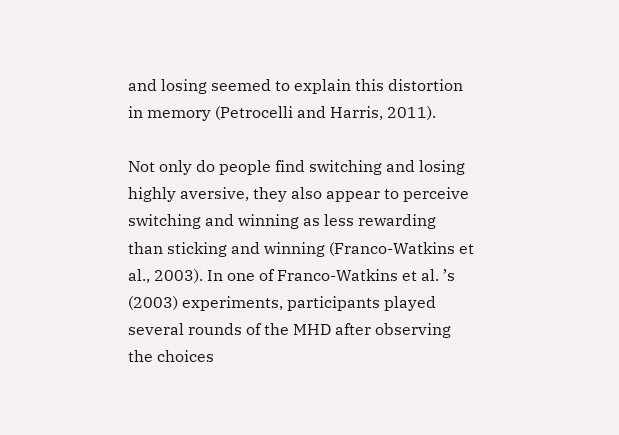and losing seemed to explain this distortion in memory (Petrocelli and Harris, 2011).

Not only do people find switching and losing highly aversive, they also appear to perceive switching and winning as less rewarding than sticking and winning (Franco-Watkins et al., 2003). In one of Franco-Watkins et al. ’s (2003) experiments, participants played several rounds of the MHD after observing the choices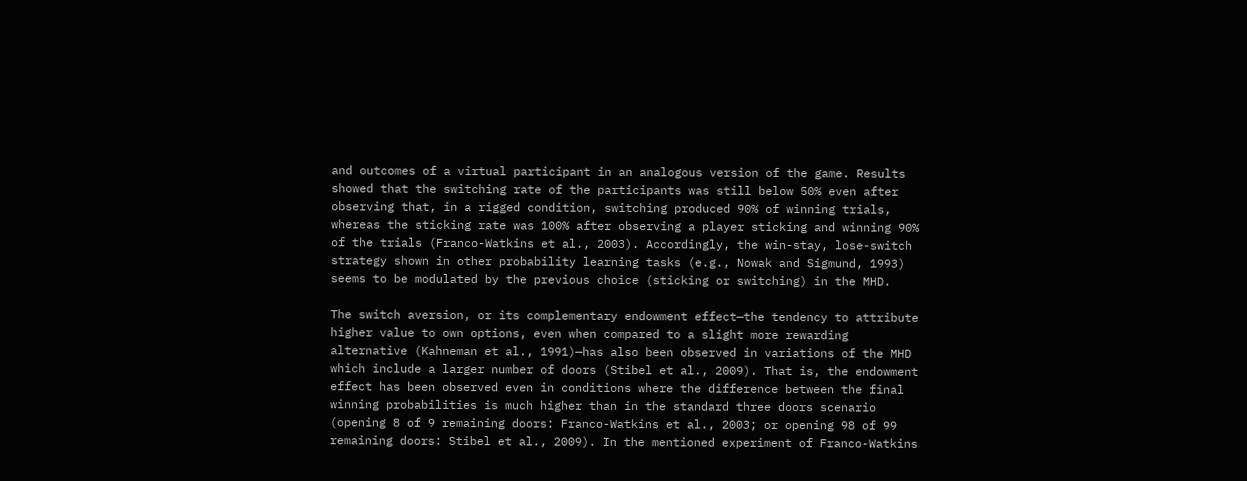and outcomes of a virtual participant in an analogous version of the game. Results showed that the switching rate of the participants was still below 50% even after observing that, in a rigged condition, switching produced 90% of winning trials, whereas the sticking rate was 100% after observing a player sticking and winning 90% of the trials (Franco-Watkins et al., 2003). Accordingly, the win-stay, lose-switch strategy shown in other probability learning tasks (e.g., Nowak and Sigmund, 1993) seems to be modulated by the previous choice (sticking or switching) in the MHD.

The switch aversion, or its complementary endowment effect—the tendency to attribute higher value to own options, even when compared to a slight more rewarding alternative (Kahneman et al., 1991)—has also been observed in variations of the MHD which include a larger number of doors (Stibel et al., 2009). That is, the endowment effect has been observed even in conditions where the difference between the final winning probabilities is much higher than in the standard three doors scenario (opening 8 of 9 remaining doors: Franco-Watkins et al., 2003; or opening 98 of 99 remaining doors: Stibel et al., 2009). In the mentioned experiment of Franco-Watkins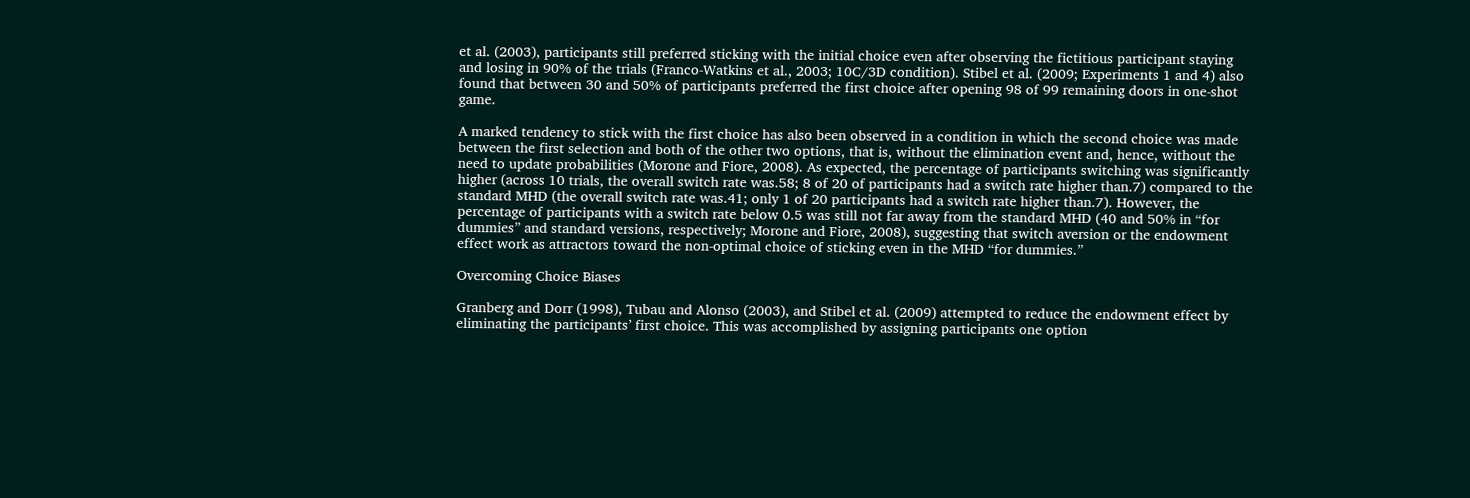et al. (2003), participants still preferred sticking with the initial choice even after observing the fictitious participant staying and losing in 90% of the trials (Franco-Watkins et al., 2003; 10C/3D condition). Stibel et al. (2009; Experiments 1 and 4) also found that between 30 and 50% of participants preferred the first choice after opening 98 of 99 remaining doors in one-shot game.

A marked tendency to stick with the first choice has also been observed in a condition in which the second choice was made between the first selection and both of the other two options, that is, without the elimination event and, hence, without the need to update probabilities (Morone and Fiore, 2008). As expected, the percentage of participants switching was significantly higher (across 10 trials, the overall switch rate was.58; 8 of 20 of participants had a switch rate higher than.7) compared to the standard MHD (the overall switch rate was.41; only 1 of 20 participants had a switch rate higher than.7). However, the percentage of participants with a switch rate below 0.5 was still not far away from the standard MHD (40 and 50% in “for dummies” and standard versions, respectively; Morone and Fiore, 2008), suggesting that switch aversion or the endowment effect work as attractors toward the non-optimal choice of sticking even in the MHD “for dummies.”

Overcoming Choice Biases

Granberg and Dorr (1998), Tubau and Alonso (2003), and Stibel et al. (2009) attempted to reduce the endowment effect by eliminating the participants’ first choice. This was accomplished by assigning participants one option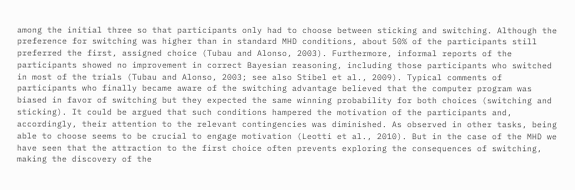among the initial three so that participants only had to choose between sticking and switching. Although the preference for switching was higher than in standard MHD conditions, about 50% of the participants still preferred the first, assigned choice (Tubau and Alonso, 2003). Furthermore, informal reports of the participants showed no improvement in correct Bayesian reasoning, including those participants who switched in most of the trials (Tubau and Alonso, 2003; see also Stibel et al., 2009). Typical comments of participants who finally became aware of the switching advantage believed that the computer program was biased in favor of switching but they expected the same winning probability for both choices (switching and sticking). It could be argued that such conditions hampered the motivation of the participants and, accordingly, their attention to the relevant contingencies was diminished. As observed in other tasks, being able to choose seems to be crucial to engage motivation (Leotti et al., 2010). But in the case of the MHD we have seen that the attraction to the first choice often prevents exploring the consequences of switching, making the discovery of the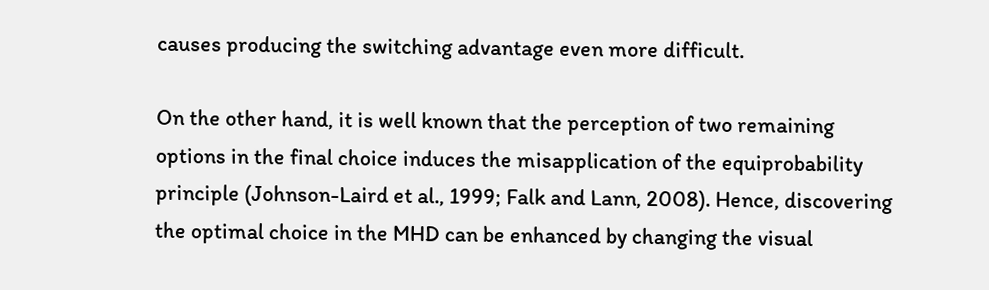causes producing the switching advantage even more difficult.

On the other hand, it is well known that the perception of two remaining options in the final choice induces the misapplication of the equiprobability principle (Johnson-Laird et al., 1999; Falk and Lann, 2008). Hence, discovering the optimal choice in the MHD can be enhanced by changing the visual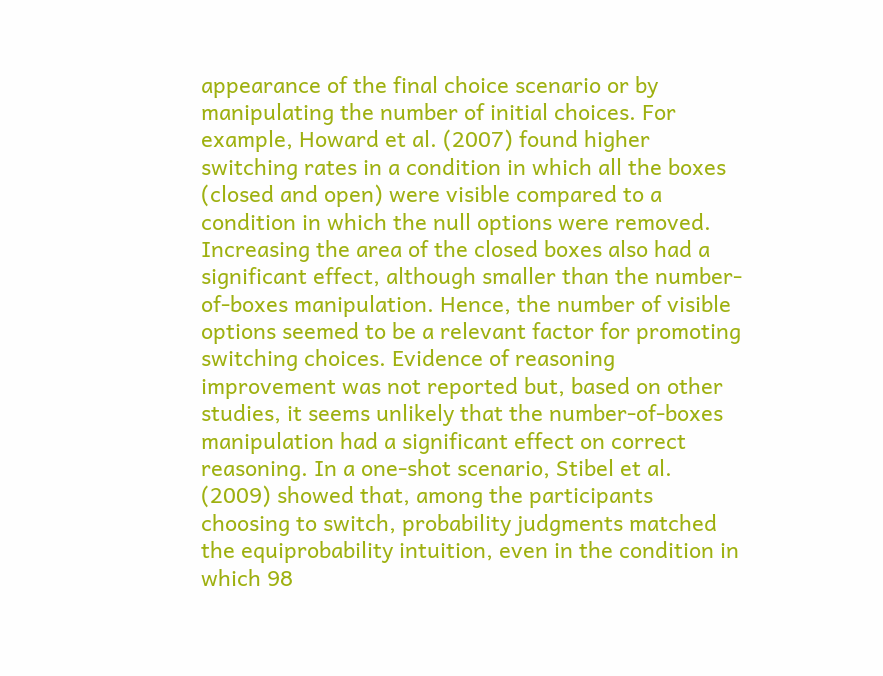appearance of the final choice scenario or by manipulating the number of initial choices. For example, Howard et al. (2007) found higher switching rates in a condition in which all the boxes (closed and open) were visible compared to a condition in which the null options were removed. Increasing the area of the closed boxes also had a significant effect, although smaller than the number-of-boxes manipulation. Hence, the number of visible options seemed to be a relevant factor for promoting switching choices. Evidence of reasoning improvement was not reported but, based on other studies, it seems unlikely that the number-of-boxes manipulation had a significant effect on correct reasoning. In a one-shot scenario, Stibel et al. (2009) showed that, among the participants choosing to switch, probability judgments matched the equiprobability intuition, even in the condition in which 98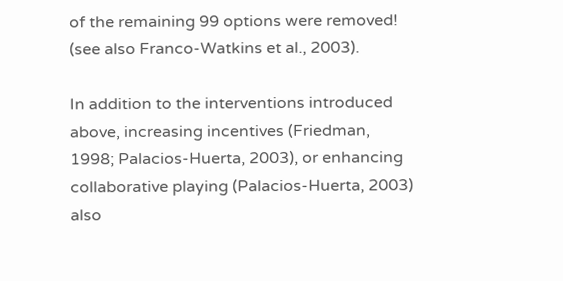of the remaining 99 options were removed! (see also Franco-Watkins et al., 2003).

In addition to the interventions introduced above, increasing incentives (Friedman, 1998; Palacios-Huerta, 2003), or enhancing collaborative playing (Palacios-Huerta, 2003) also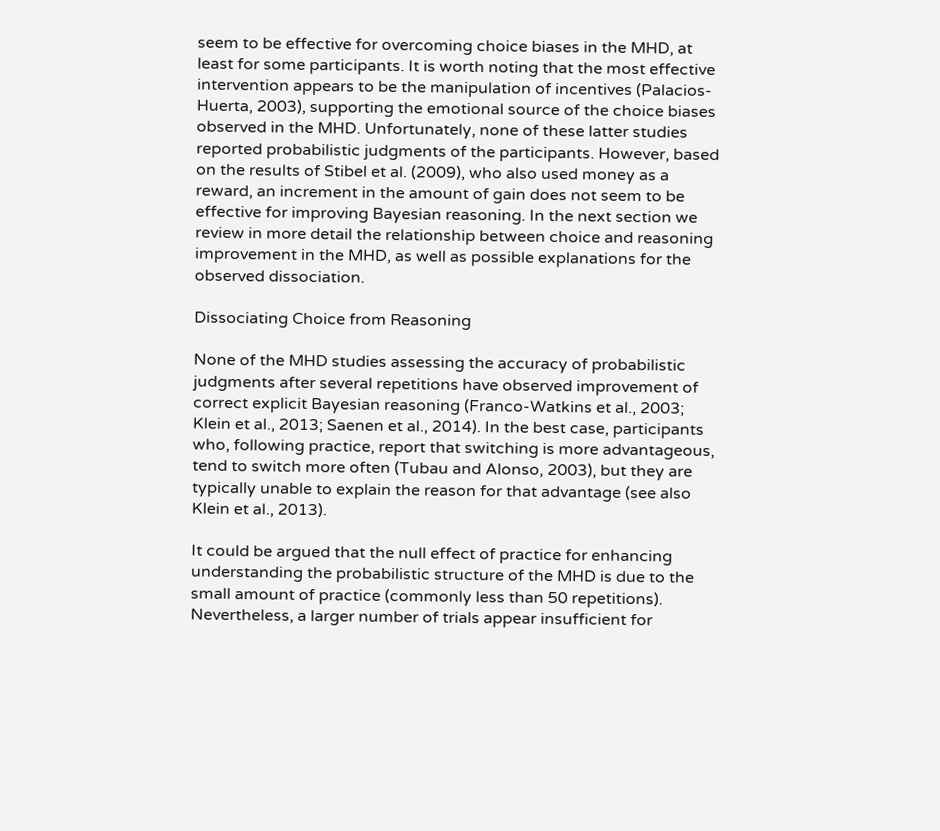seem to be effective for overcoming choice biases in the MHD, at least for some participants. It is worth noting that the most effective intervention appears to be the manipulation of incentives (Palacios-Huerta, 2003), supporting the emotional source of the choice biases observed in the MHD. Unfortunately, none of these latter studies reported probabilistic judgments of the participants. However, based on the results of Stibel et al. (2009), who also used money as a reward, an increment in the amount of gain does not seem to be effective for improving Bayesian reasoning. In the next section we review in more detail the relationship between choice and reasoning improvement in the MHD, as well as possible explanations for the observed dissociation.

Dissociating Choice from Reasoning

None of the MHD studies assessing the accuracy of probabilistic judgments after several repetitions have observed improvement of correct explicit Bayesian reasoning (Franco-Watkins et al., 2003; Klein et al., 2013; Saenen et al., 2014). In the best case, participants who, following practice, report that switching is more advantageous, tend to switch more often (Tubau and Alonso, 2003), but they are typically unable to explain the reason for that advantage (see also Klein et al., 2013).

It could be argued that the null effect of practice for enhancing understanding the probabilistic structure of the MHD is due to the small amount of practice (commonly less than 50 repetitions). Nevertheless, a larger number of trials appear insufficient for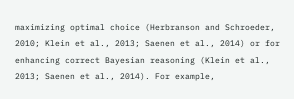maximizing optimal choice (Herbranson and Schroeder, 2010; Klein et al., 2013; Saenen et al., 2014) or for enhancing correct Bayesian reasoning (Klein et al., 2013; Saenen et al., 2014). For example,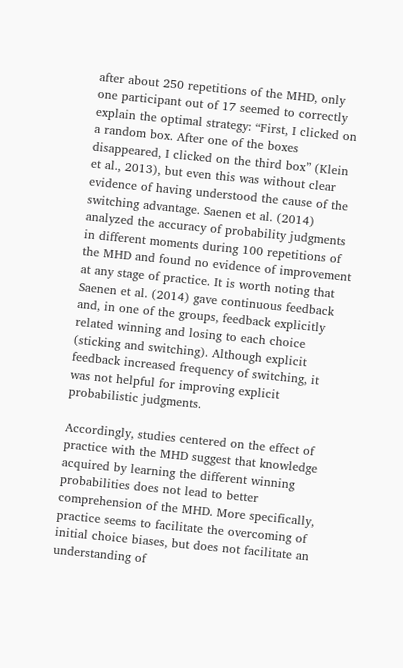after about 250 repetitions of the MHD, only one participant out of 17 seemed to correctly explain the optimal strategy: “First, I clicked on a random box. After one of the boxes disappeared, I clicked on the third box” (Klein et al., 2013), but even this was without clear evidence of having understood the cause of the switching advantage. Saenen et al. (2014) analyzed the accuracy of probability judgments in different moments during 100 repetitions of the MHD and found no evidence of improvement at any stage of practice. It is worth noting that Saenen et al. (2014) gave continuous feedback and, in one of the groups, feedback explicitly related winning and losing to each choice (sticking and switching). Although explicit feedback increased frequency of switching, it was not helpful for improving explicit probabilistic judgments.

Accordingly, studies centered on the effect of practice with the MHD suggest that knowledge acquired by learning the different winning probabilities does not lead to better comprehension of the MHD. More specifically, practice seems to facilitate the overcoming of initial choice biases, but does not facilitate an understanding of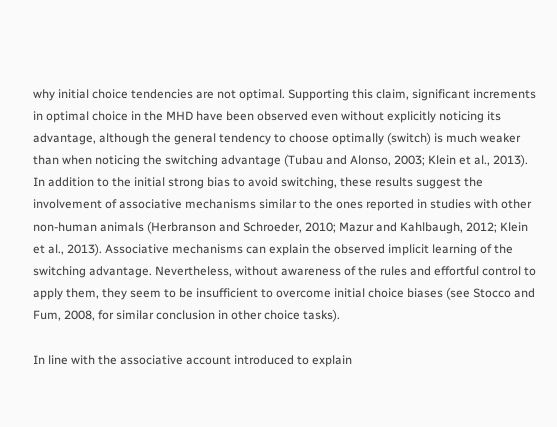why initial choice tendencies are not optimal. Supporting this claim, significant increments in optimal choice in the MHD have been observed even without explicitly noticing its advantage, although the general tendency to choose optimally (switch) is much weaker than when noticing the switching advantage (Tubau and Alonso, 2003; Klein et al., 2013). In addition to the initial strong bias to avoid switching, these results suggest the involvement of associative mechanisms similar to the ones reported in studies with other non-human animals (Herbranson and Schroeder, 2010; Mazur and Kahlbaugh, 2012; Klein et al., 2013). Associative mechanisms can explain the observed implicit learning of the switching advantage. Nevertheless, without awareness of the rules and effortful control to apply them, they seem to be insufficient to overcome initial choice biases (see Stocco and Fum, 2008, for similar conclusion in other choice tasks).

In line with the associative account introduced to explain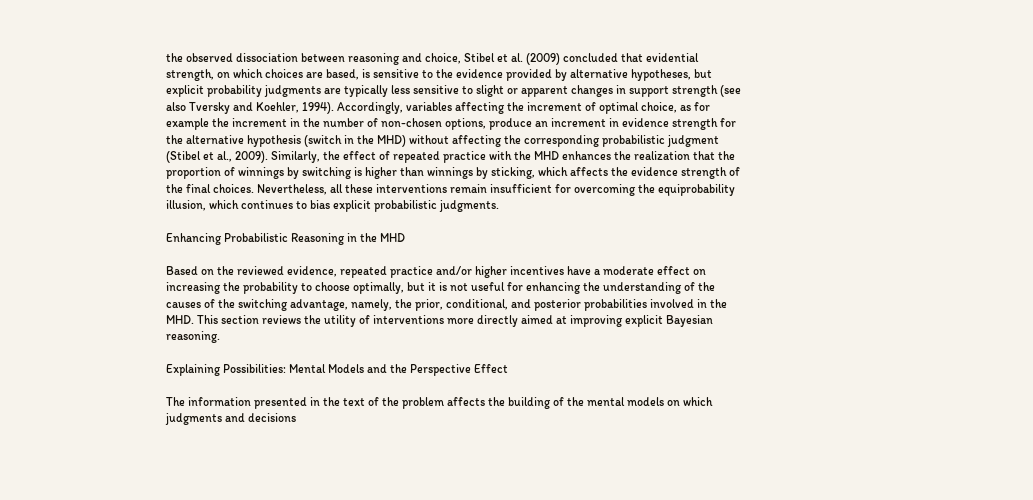the observed dissociation between reasoning and choice, Stibel et al. (2009) concluded that evidential strength, on which choices are based, is sensitive to the evidence provided by alternative hypotheses, but explicit probability judgments are typically less sensitive to slight or apparent changes in support strength (see also Tversky and Koehler, 1994). Accordingly, variables affecting the increment of optimal choice, as for example the increment in the number of non-chosen options, produce an increment in evidence strength for the alternative hypothesis (switch in the MHD) without affecting the corresponding probabilistic judgment (Stibel et al., 2009). Similarly, the effect of repeated practice with the MHD enhances the realization that the proportion of winnings by switching is higher than winnings by sticking, which affects the evidence strength of the final choices. Nevertheless, all these interventions remain insufficient for overcoming the equiprobability illusion, which continues to bias explicit probabilistic judgments.

Enhancing Probabilistic Reasoning in the MHD

Based on the reviewed evidence, repeated practice and/or higher incentives have a moderate effect on increasing the probability to choose optimally, but it is not useful for enhancing the understanding of the causes of the switching advantage, namely, the prior, conditional, and posterior probabilities involved in the MHD. This section reviews the utility of interventions more directly aimed at improving explicit Bayesian reasoning.

Explaining Possibilities: Mental Models and the Perspective Effect

The information presented in the text of the problem affects the building of the mental models on which judgments and decisions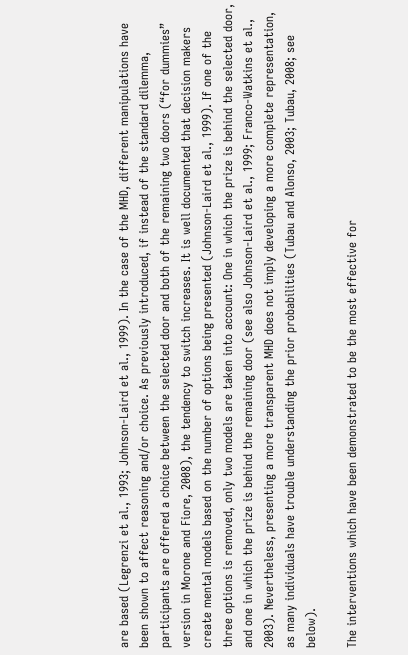are based (Legrenzi et al., 1993; Johnson-Laird et al., 1999). In the case of the MHD, different manipulations have been shown to affect reasoning and/or choice. As previously introduced, if instead of the standard dilemma, participants are offered a choice between the selected door and both of the remaining two doors (“for dummies” version in Morone and Fiore, 2008), the tendency to switch increases. It is well documented that decision makers create mental models based on the number of options being presented (Johnson-Laird et al., 1999). If one of the three options is removed, only two models are taken into account: One in which the prize is behind the selected door, and one in which the prize is behind the remaining door (see also Johnson-Laird et al., 1999; Franco-Watkins et al., 2003). Nevertheless, presenting a more transparent MHD does not imply developing a more complete representation, as many individuals have trouble understanding the prior probabilities (Tubau and Alonso, 2003; Tubau, 2008; see below).

The interventions which have been demonstrated to be the most effective for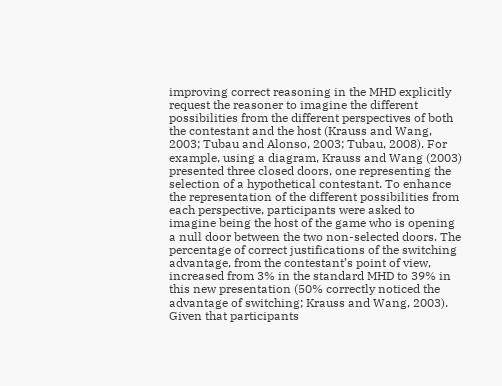improving correct reasoning in the MHD explicitly request the reasoner to imagine the different possibilities from the different perspectives of both the contestant and the host (Krauss and Wang, 2003; Tubau and Alonso, 2003; Tubau, 2008). For example, using a diagram, Krauss and Wang (2003) presented three closed doors, one representing the selection of a hypothetical contestant. To enhance the representation of the different possibilities from each perspective, participants were asked to imagine being the host of the game who is opening a null door between the two non-selected doors. The percentage of correct justifications of the switching advantage, from the contestant’s point of view, increased from 3% in the standard MHD to 39% in this new presentation (50% correctly noticed the advantage of switching; Krauss and Wang, 2003). Given that participants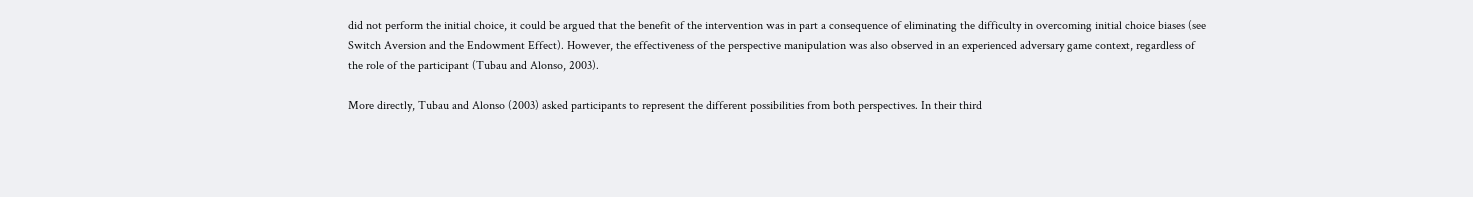did not perform the initial choice, it could be argued that the benefit of the intervention was in part a consequence of eliminating the difficulty in overcoming initial choice biases (see Switch Aversion and the Endowment Effect). However, the effectiveness of the perspective manipulation was also observed in an experienced adversary game context, regardless of the role of the participant (Tubau and Alonso, 2003).

More directly, Tubau and Alonso (2003) asked participants to represent the different possibilities from both perspectives. In their third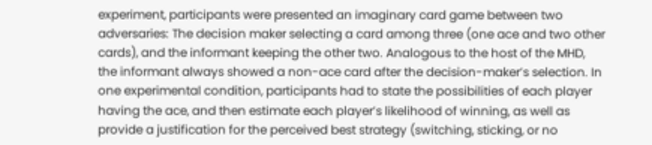experiment, participants were presented an imaginary card game between two adversaries: The decision maker selecting a card among three (one ace and two other cards), and the informant keeping the other two. Analogous to the host of the MHD, the informant always showed a non-ace card after the decision-maker’s selection. In one experimental condition, participants had to state the possibilities of each player having the ace, and then estimate each player’s likelihood of winning, as well as provide a justification for the perceived best strategy (switching, sticking, or no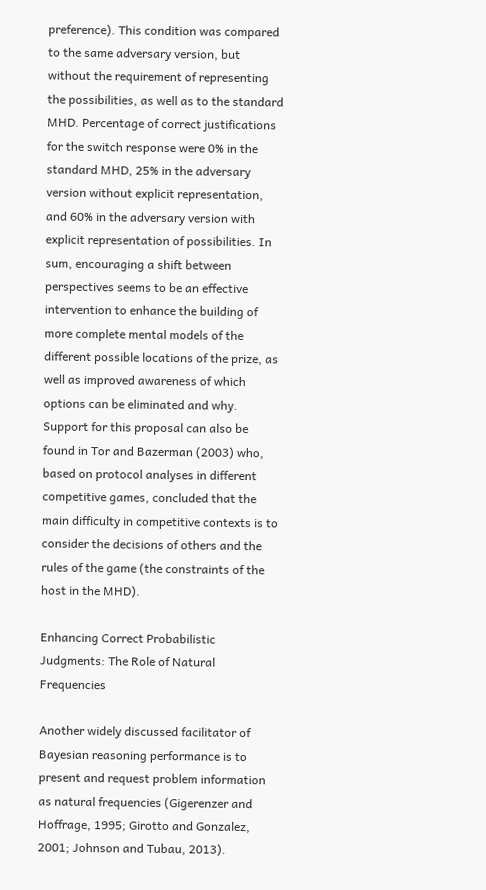preference). This condition was compared to the same adversary version, but without the requirement of representing the possibilities, as well as to the standard MHD. Percentage of correct justifications for the switch response were 0% in the standard MHD, 25% in the adversary version without explicit representation, and 60% in the adversary version with explicit representation of possibilities. In sum, encouraging a shift between perspectives seems to be an effective intervention to enhance the building of more complete mental models of the different possible locations of the prize, as well as improved awareness of which options can be eliminated and why. Support for this proposal can also be found in Tor and Bazerman (2003) who, based on protocol analyses in different competitive games, concluded that the main difficulty in competitive contexts is to consider the decisions of others and the rules of the game (the constraints of the host in the MHD).

Enhancing Correct Probabilistic Judgments: The Role of Natural Frequencies

Another widely discussed facilitator of Bayesian reasoning performance is to present and request problem information as natural frequencies (Gigerenzer and Hoffrage, 1995; Girotto and Gonzalez, 2001; Johnson and Tubau, 2013).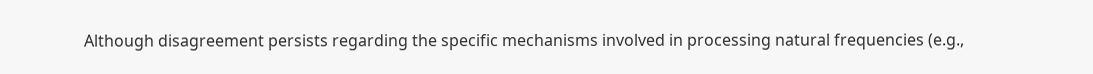Although disagreement persists regarding the specific mechanisms involved in processing natural frequencies (e.g.,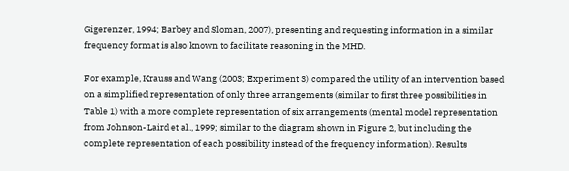Gigerenzer, 1994; Barbey and Sloman, 2007), presenting and requesting information in a similar frequency format is also known to facilitate reasoning in the MHD.

For example, Krauss and Wang (2003; Experiment 3) compared the utility of an intervention based on a simplified representation of only three arrangements (similar to first three possibilities in Table 1) with a more complete representation of six arrangements (mental model representation from Johnson-Laird et al., 1999; similar to the diagram shown in Figure 2, but including the complete representation of each possibility instead of the frequency information). Results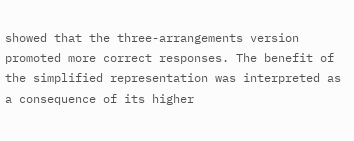showed that the three-arrangements version promoted more correct responses. The benefit of the simplified representation was interpreted as a consequence of its higher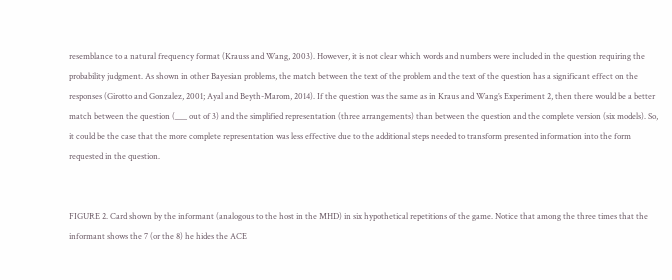resemblance to a natural frequency format (Krauss and Wang, 2003). However, it is not clear which words and numbers were included in the question requiring the probability judgment. As shown in other Bayesian problems, the match between the text of the problem and the text of the question has a significant effect on the responses (Girotto and Gonzalez, 2001; Ayal and Beyth-Marom, 2014). If the question was the same as in Kraus and Wang’s Experiment 2, then there would be a better match between the question (___ out of 3) and the simplified representation (three arrangements) than between the question and the complete version (six models). So, it could be the case that the more complete representation was less effective due to the additional steps needed to transform presented information into the form requested in the question.


FIGURE 2. Card shown by the informant (analogous to the host in the MHD) in six hypothetical repetitions of the game. Notice that among the three times that the informant shows the 7 (or the 8) he hides the ACE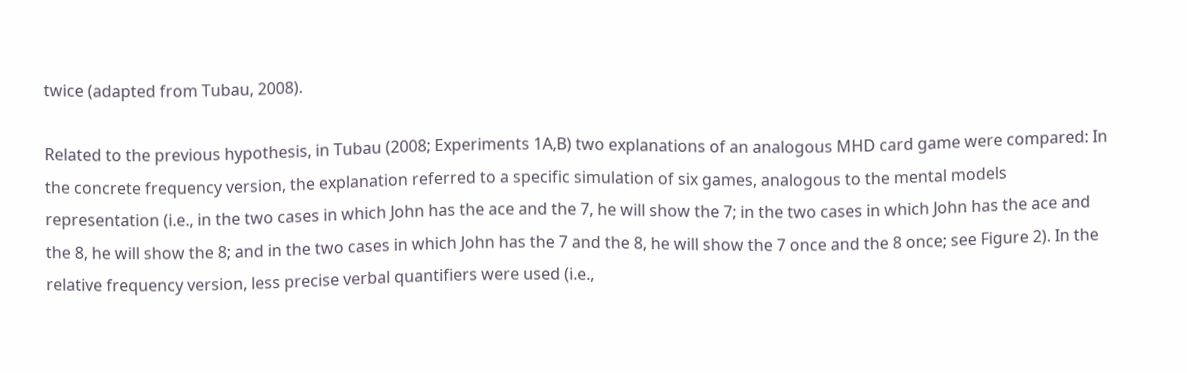twice (adapted from Tubau, 2008).

Related to the previous hypothesis, in Tubau (2008; Experiments 1A,B) two explanations of an analogous MHD card game were compared: In the concrete frequency version, the explanation referred to a specific simulation of six games, analogous to the mental models representation (i.e., in the two cases in which John has the ace and the 7, he will show the 7; in the two cases in which John has the ace and the 8, he will show the 8; and in the two cases in which John has the 7 and the 8, he will show the 7 once and the 8 once; see Figure 2). In the relative frequency version, less precise verbal quantifiers were used (i.e.,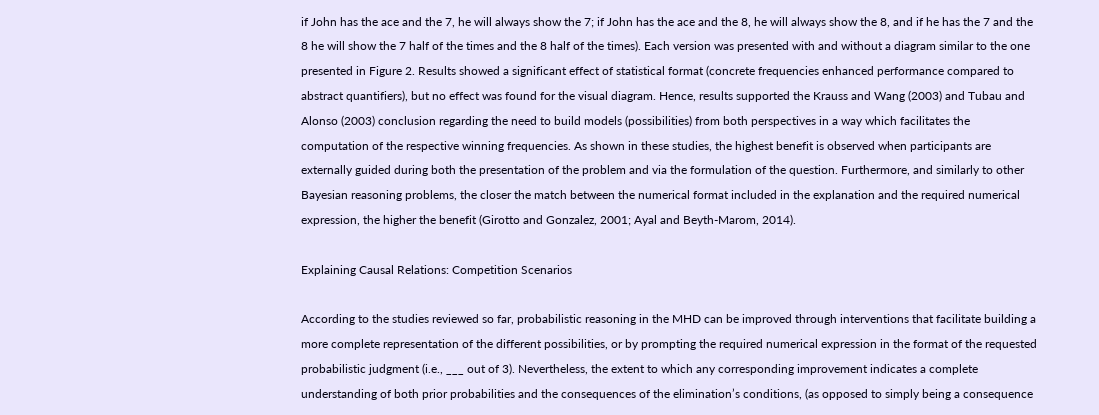if John has the ace and the 7, he will always show the 7; if John has the ace and the 8, he will always show the 8, and if he has the 7 and the 8 he will show the 7 half of the times and the 8 half of the times). Each version was presented with and without a diagram similar to the one presented in Figure 2. Results showed a significant effect of statistical format (concrete frequencies enhanced performance compared to abstract quantifiers), but no effect was found for the visual diagram. Hence, results supported the Krauss and Wang (2003) and Tubau and Alonso (2003) conclusion regarding the need to build models (possibilities) from both perspectives in a way which facilitates the computation of the respective winning frequencies. As shown in these studies, the highest benefit is observed when participants are externally guided during both the presentation of the problem and via the formulation of the question. Furthermore, and similarly to other Bayesian reasoning problems, the closer the match between the numerical format included in the explanation and the required numerical expression, the higher the benefit (Girotto and Gonzalez, 2001; Ayal and Beyth-Marom, 2014).

Explaining Causal Relations: Competition Scenarios

According to the studies reviewed so far, probabilistic reasoning in the MHD can be improved through interventions that facilitate building a more complete representation of the different possibilities, or by prompting the required numerical expression in the format of the requested probabilistic judgment (i.e., ___ out of 3). Nevertheless, the extent to which any corresponding improvement indicates a complete understanding of both prior probabilities and the consequences of the elimination’s conditions, (as opposed to simply being a consequence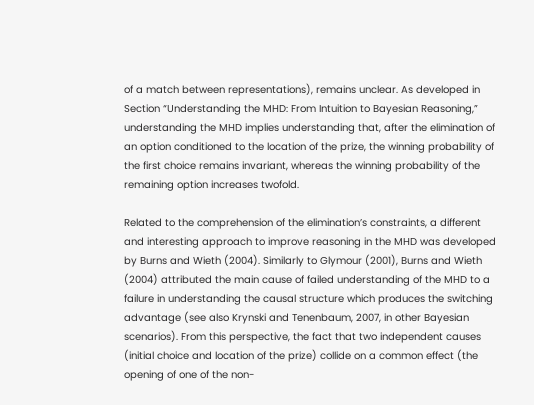of a match between representations), remains unclear. As developed in Section “Understanding the MHD: From Intuition to Bayesian Reasoning,” understanding the MHD implies understanding that, after the elimination of an option conditioned to the location of the prize, the winning probability of the first choice remains invariant, whereas the winning probability of the remaining option increases twofold.

Related to the comprehension of the elimination’s constraints, a different and interesting approach to improve reasoning in the MHD was developed by Burns and Wieth (2004). Similarly to Glymour (2001), Burns and Wieth (2004) attributed the main cause of failed understanding of the MHD to a failure in understanding the causal structure which produces the switching advantage (see also Krynski and Tenenbaum, 2007, in other Bayesian scenarios). From this perspective, the fact that two independent causes (initial choice and location of the prize) collide on a common effect (the opening of one of the non-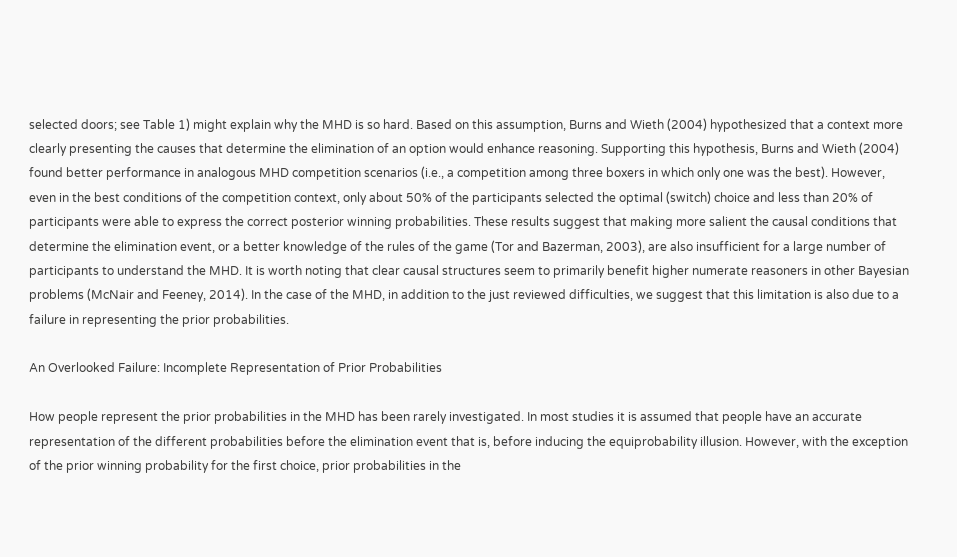selected doors; see Table 1) might explain why the MHD is so hard. Based on this assumption, Burns and Wieth (2004) hypothesized that a context more clearly presenting the causes that determine the elimination of an option would enhance reasoning. Supporting this hypothesis, Burns and Wieth (2004) found better performance in analogous MHD competition scenarios (i.e., a competition among three boxers in which only one was the best). However, even in the best conditions of the competition context, only about 50% of the participants selected the optimal (switch) choice and less than 20% of participants were able to express the correct posterior winning probabilities. These results suggest that making more salient the causal conditions that determine the elimination event, or a better knowledge of the rules of the game (Tor and Bazerman, 2003), are also insufficient for a large number of participants to understand the MHD. It is worth noting that clear causal structures seem to primarily benefit higher numerate reasoners in other Bayesian problems (McNair and Feeney, 2014). In the case of the MHD, in addition to the just reviewed difficulties, we suggest that this limitation is also due to a failure in representing the prior probabilities.

An Overlooked Failure: Incomplete Representation of Prior Probabilities

How people represent the prior probabilities in the MHD has been rarely investigated. In most studies it is assumed that people have an accurate representation of the different probabilities before the elimination event that is, before inducing the equiprobability illusion. However, with the exception of the prior winning probability for the first choice, prior probabilities in the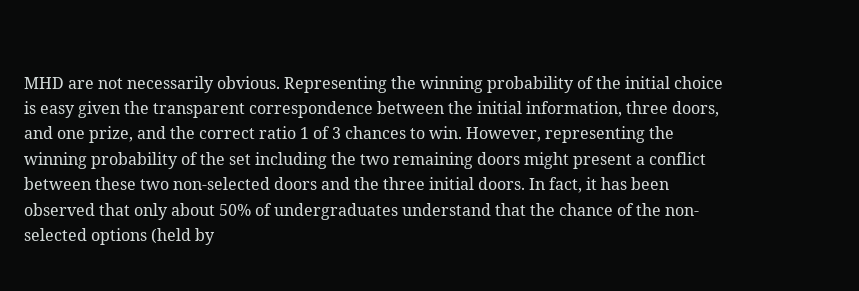MHD are not necessarily obvious. Representing the winning probability of the initial choice is easy given the transparent correspondence between the initial information, three doors, and one prize, and the correct ratio 1 of 3 chances to win. However, representing the winning probability of the set including the two remaining doors might present a conflict between these two non-selected doors and the three initial doors. In fact, it has been observed that only about 50% of undergraduates understand that the chance of the non-selected options (held by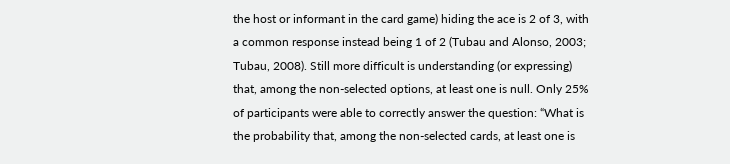the host or informant in the card game) hiding the ace is 2 of 3, with a common response instead being 1 of 2 (Tubau and Alonso, 2003; Tubau, 2008). Still more difficult is understanding (or expressing) that, among the non-selected options, at least one is null. Only 25% of participants were able to correctly answer the question: “What is the probability that, among the non-selected cards, at least one is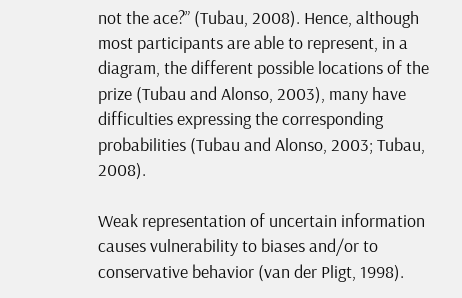not the ace?” (Tubau, 2008). Hence, although most participants are able to represent, in a diagram, the different possible locations of the prize (Tubau and Alonso, 2003), many have difficulties expressing the corresponding probabilities (Tubau and Alonso, 2003; Tubau, 2008).

Weak representation of uncertain information causes vulnerability to biases and/or to conservative behavior (van der Pligt, 1998).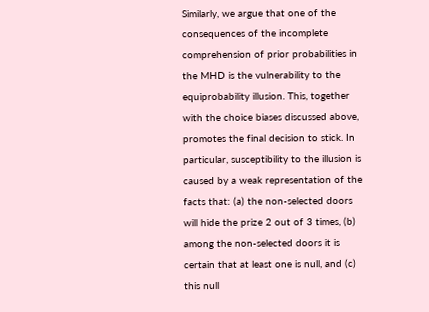Similarly, we argue that one of the consequences of the incomplete comprehension of prior probabilities in the MHD is the vulnerability to the equiprobability illusion. This, together with the choice biases discussed above, promotes the final decision to stick. In particular, susceptibility to the illusion is caused by a weak representation of the facts that: (a) the non-selected doors will hide the prize 2 out of 3 times, (b) among the non-selected doors it is certain that at least one is null, and (c) this null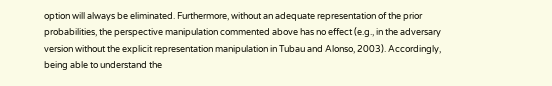option will always be eliminated. Furthermore, without an adequate representation of the prior probabilities, the perspective manipulation commented above has no effect (e.g., in the adversary version without the explicit representation manipulation in Tubau and Alonso, 2003). Accordingly, being able to understand the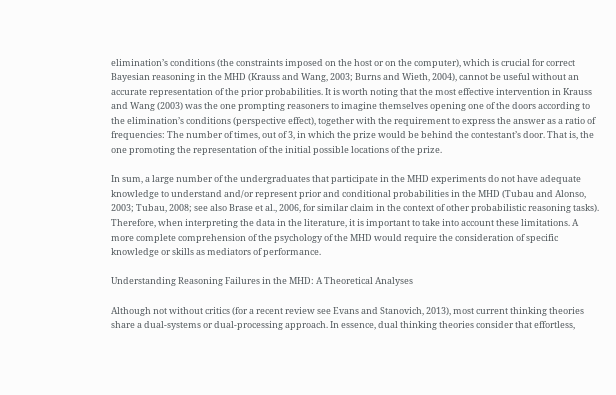elimination’s conditions (the constraints imposed on the host or on the computer), which is crucial for correct Bayesian reasoning in the MHD (Krauss and Wang, 2003; Burns and Wieth, 2004), cannot be useful without an accurate representation of the prior probabilities. It is worth noting that the most effective intervention in Krauss and Wang (2003) was the one prompting reasoners to imagine themselves opening one of the doors according to the elimination’s conditions (perspective effect), together with the requirement to express the answer as a ratio of frequencies: The number of times, out of 3, in which the prize would be behind the contestant’s door. That is, the one promoting the representation of the initial possible locations of the prize.

In sum, a large number of the undergraduates that participate in the MHD experiments do not have adequate knowledge to understand and/or represent prior and conditional probabilities in the MHD (Tubau and Alonso, 2003; Tubau, 2008; see also Brase et al., 2006, for similar claim in the context of other probabilistic reasoning tasks). Therefore, when interpreting the data in the literature, it is important to take into account these limitations. A more complete comprehension of the psychology of the MHD would require the consideration of specific knowledge or skills as mediators of performance.

Understanding Reasoning Failures in the MHD: A Theoretical Analyses

Although not without critics (for a recent review see Evans and Stanovich, 2013), most current thinking theories share a dual-systems or dual-processing approach. In essence, dual thinking theories consider that effortless,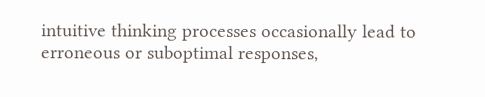intuitive thinking processes occasionally lead to erroneous or suboptimal responses,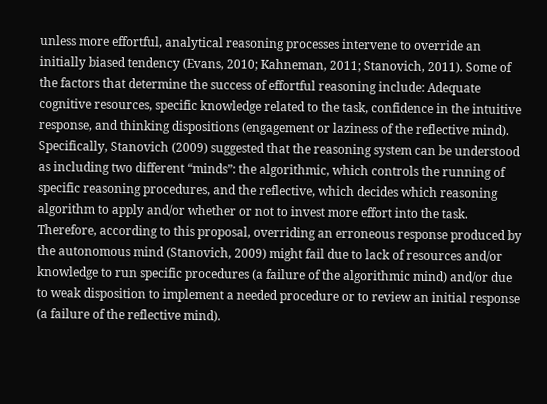unless more effortful, analytical reasoning processes intervene to override an initially biased tendency (Evans, 2010; Kahneman, 2011; Stanovich, 2011). Some of the factors that determine the success of effortful reasoning include: Adequate cognitive resources, specific knowledge related to the task, confidence in the intuitive response, and thinking dispositions (engagement or laziness of the reflective mind). Specifically, Stanovich (2009) suggested that the reasoning system can be understood as including two different “minds”: the algorithmic, which controls the running of specific reasoning procedures, and the reflective, which decides which reasoning algorithm to apply and/or whether or not to invest more effort into the task. Therefore, according to this proposal, overriding an erroneous response produced by the autonomous mind (Stanovich, 2009) might fail due to lack of resources and/or knowledge to run specific procedures (a failure of the algorithmic mind) and/or due to weak disposition to implement a needed procedure or to review an initial response (a failure of the reflective mind).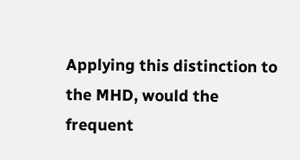Applying this distinction to the MHD, would the frequent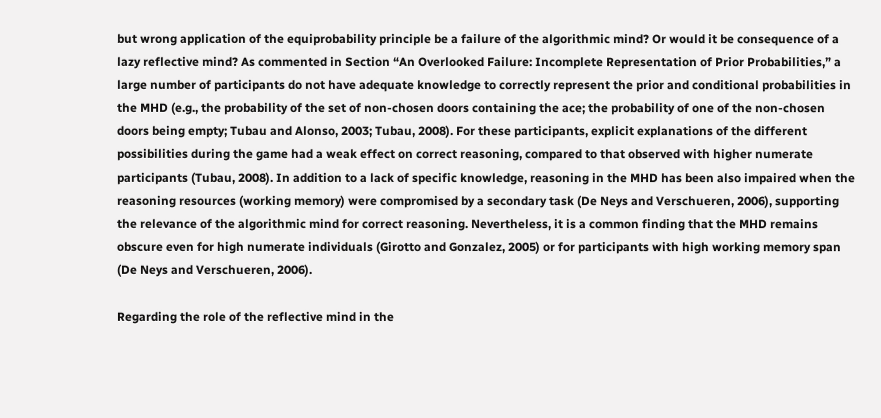but wrong application of the equiprobability principle be a failure of the algorithmic mind? Or would it be consequence of a lazy reflective mind? As commented in Section “An Overlooked Failure: Incomplete Representation of Prior Probabilities,” a large number of participants do not have adequate knowledge to correctly represent the prior and conditional probabilities in the MHD (e.g., the probability of the set of non-chosen doors containing the ace; the probability of one of the non-chosen doors being empty; Tubau and Alonso, 2003; Tubau, 2008). For these participants, explicit explanations of the different possibilities during the game had a weak effect on correct reasoning, compared to that observed with higher numerate participants (Tubau, 2008). In addition to a lack of specific knowledge, reasoning in the MHD has been also impaired when the reasoning resources (working memory) were compromised by a secondary task (De Neys and Verschueren, 2006), supporting the relevance of the algorithmic mind for correct reasoning. Nevertheless, it is a common finding that the MHD remains obscure even for high numerate individuals (Girotto and Gonzalez, 2005) or for participants with high working memory span (De Neys and Verschueren, 2006).

Regarding the role of the reflective mind in the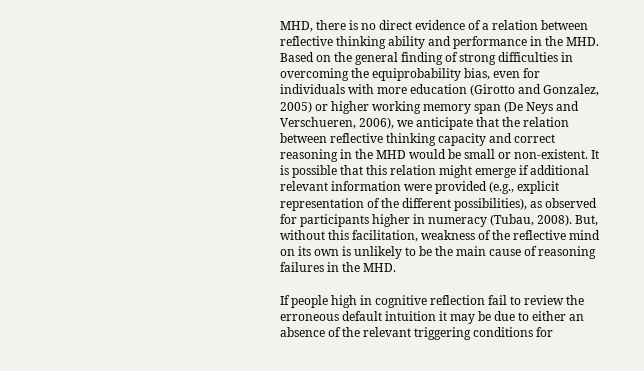MHD, there is no direct evidence of a relation between reflective thinking ability and performance in the MHD. Based on the general finding of strong difficulties in overcoming the equiprobability bias, even for individuals with more education (Girotto and Gonzalez, 2005) or higher working memory span (De Neys and Verschueren, 2006), we anticipate that the relation between reflective thinking capacity and correct reasoning in the MHD would be small or non-existent. It is possible that this relation might emerge if additional relevant information were provided (e.g., explicit representation of the different possibilities), as observed for participants higher in numeracy (Tubau, 2008). But, without this facilitation, weakness of the reflective mind on its own is unlikely to be the main cause of reasoning failures in the MHD.

If people high in cognitive reflection fail to review the erroneous default intuition it may be due to either an absence of the relevant triggering conditions for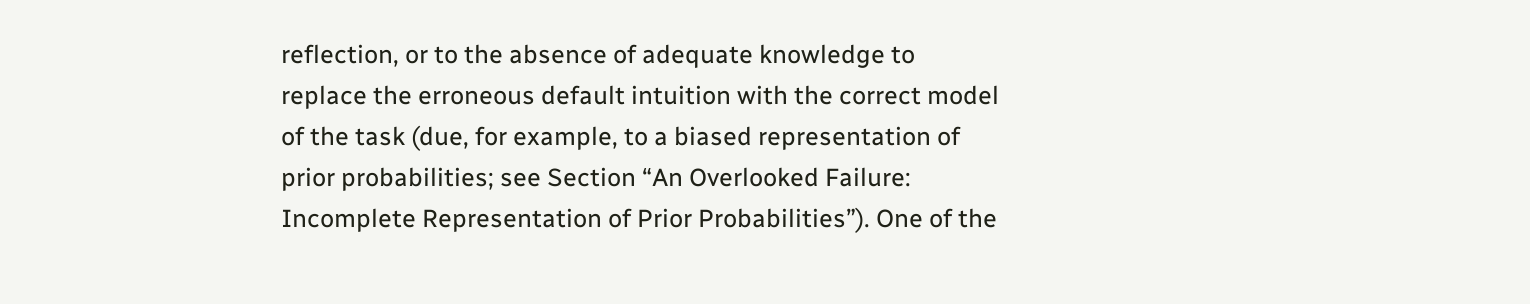reflection, or to the absence of adequate knowledge to replace the erroneous default intuition with the correct model of the task (due, for example, to a biased representation of prior probabilities; see Section “An Overlooked Failure: Incomplete Representation of Prior Probabilities”). One of the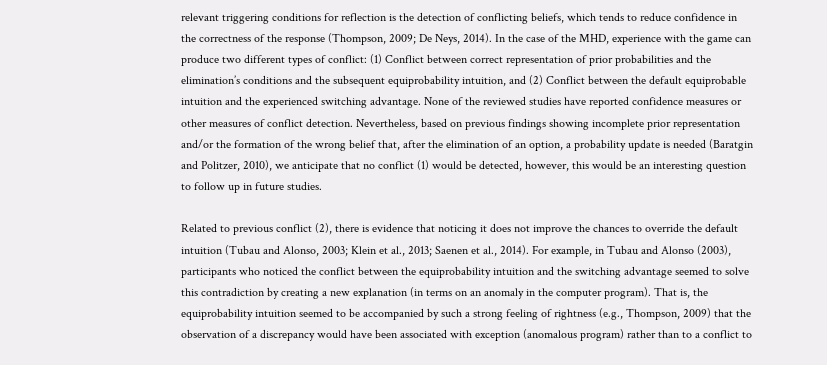relevant triggering conditions for reflection is the detection of conflicting beliefs, which tends to reduce confidence in the correctness of the response (Thompson, 2009; De Neys, 2014). In the case of the MHD, experience with the game can produce two different types of conflict: (1) Conflict between correct representation of prior probabilities and the elimination’s conditions and the subsequent equiprobability intuition, and (2) Conflict between the default equiprobable intuition and the experienced switching advantage. None of the reviewed studies have reported confidence measures or other measures of conflict detection. Nevertheless, based on previous findings showing incomplete prior representation and/or the formation of the wrong belief that, after the elimination of an option, a probability update is needed (Baratgin and Politzer, 2010), we anticipate that no conflict (1) would be detected, however, this would be an interesting question to follow up in future studies.

Related to previous conflict (2), there is evidence that noticing it does not improve the chances to override the default intuition (Tubau and Alonso, 2003; Klein et al., 2013; Saenen et al., 2014). For example, in Tubau and Alonso (2003), participants who noticed the conflict between the equiprobability intuition and the switching advantage seemed to solve this contradiction by creating a new explanation (in terms on an anomaly in the computer program). That is, the equiprobability intuition seemed to be accompanied by such a strong feeling of rightness (e.g., Thompson, 2009) that the observation of a discrepancy would have been associated with exception (anomalous program) rather than to a conflict to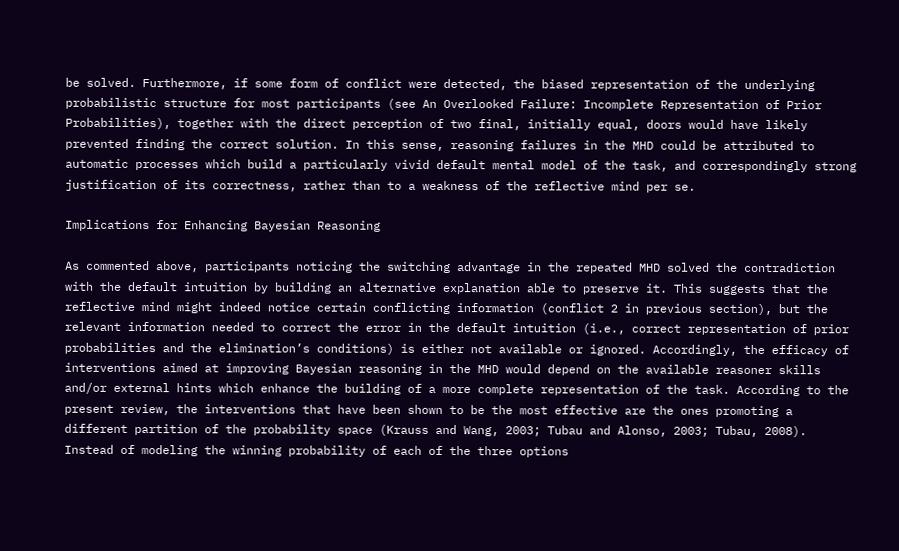be solved. Furthermore, if some form of conflict were detected, the biased representation of the underlying probabilistic structure for most participants (see An Overlooked Failure: Incomplete Representation of Prior Probabilities), together with the direct perception of two final, initially equal, doors would have likely prevented finding the correct solution. In this sense, reasoning failures in the MHD could be attributed to automatic processes which build a particularly vivid default mental model of the task, and correspondingly strong justification of its correctness, rather than to a weakness of the reflective mind per se.

Implications for Enhancing Bayesian Reasoning

As commented above, participants noticing the switching advantage in the repeated MHD solved the contradiction with the default intuition by building an alternative explanation able to preserve it. This suggests that the reflective mind might indeed notice certain conflicting information (conflict 2 in previous section), but the relevant information needed to correct the error in the default intuition (i.e., correct representation of prior probabilities and the elimination’s conditions) is either not available or ignored. Accordingly, the efficacy of interventions aimed at improving Bayesian reasoning in the MHD would depend on the available reasoner skills and/or external hints which enhance the building of a more complete representation of the task. According to the present review, the interventions that have been shown to be the most effective are the ones promoting a different partition of the probability space (Krauss and Wang, 2003; Tubau and Alonso, 2003; Tubau, 2008). Instead of modeling the winning probability of each of the three options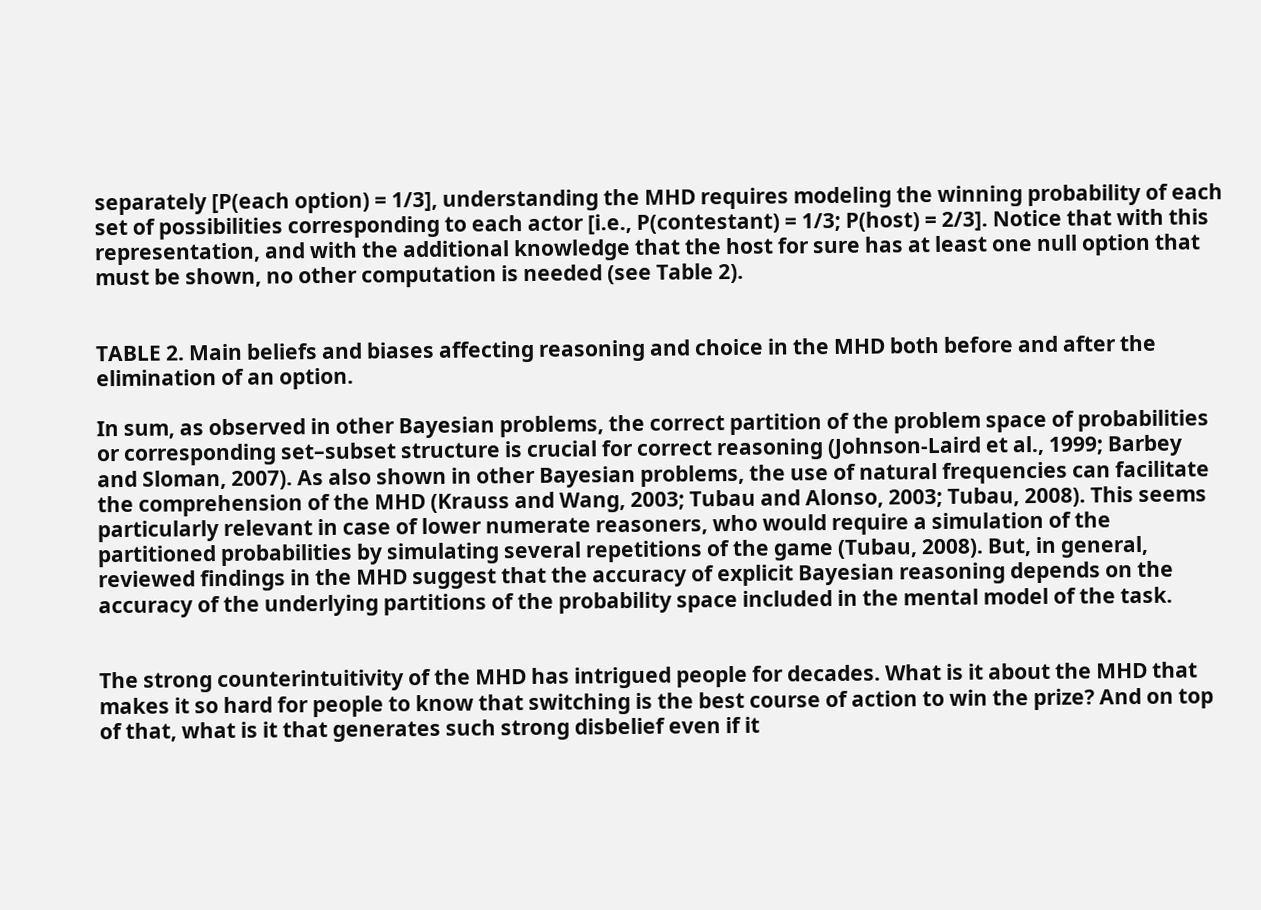separately [P(each option) = 1/3], understanding the MHD requires modeling the winning probability of each set of possibilities corresponding to each actor [i.e., P(contestant) = 1/3; P(host) = 2/3]. Notice that with this representation, and with the additional knowledge that the host for sure has at least one null option that must be shown, no other computation is needed (see Table 2).


TABLE 2. Main beliefs and biases affecting reasoning and choice in the MHD both before and after the elimination of an option.

In sum, as observed in other Bayesian problems, the correct partition of the problem space of probabilities or corresponding set–subset structure is crucial for correct reasoning (Johnson-Laird et al., 1999; Barbey and Sloman, 2007). As also shown in other Bayesian problems, the use of natural frequencies can facilitate the comprehension of the MHD (Krauss and Wang, 2003; Tubau and Alonso, 2003; Tubau, 2008). This seems particularly relevant in case of lower numerate reasoners, who would require a simulation of the partitioned probabilities by simulating several repetitions of the game (Tubau, 2008). But, in general, reviewed findings in the MHD suggest that the accuracy of explicit Bayesian reasoning depends on the accuracy of the underlying partitions of the probability space included in the mental model of the task.


The strong counterintuitivity of the MHD has intrigued people for decades. What is it about the MHD that makes it so hard for people to know that switching is the best course of action to win the prize? And on top of that, what is it that generates such strong disbelief even if it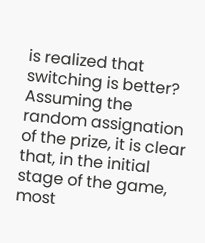is realized that switching is better? Assuming the random assignation of the prize, it is clear that, in the initial stage of the game, most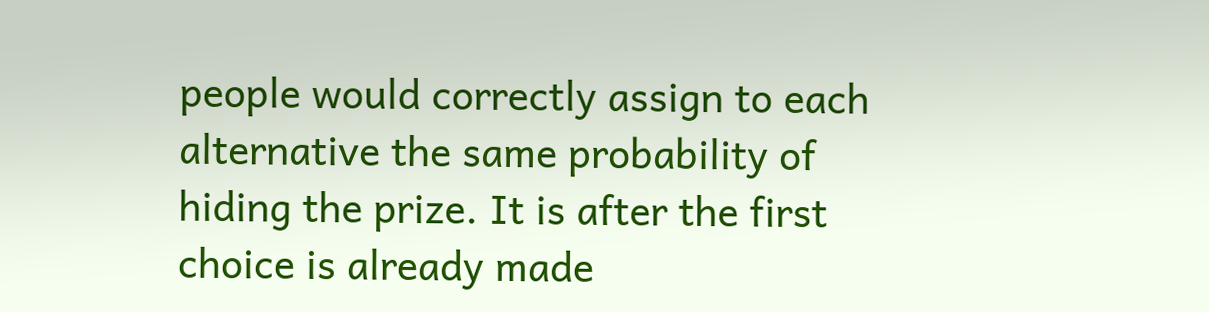people would correctly assign to each alternative the same probability of hiding the prize. It is after the first choice is already made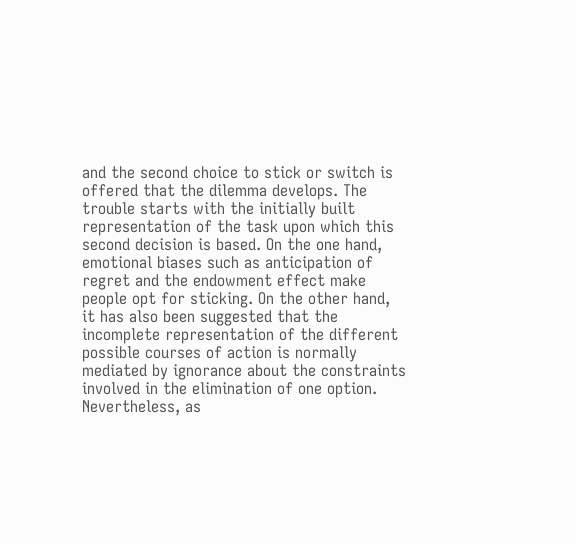and the second choice to stick or switch is offered that the dilemma develops. The trouble starts with the initially built representation of the task upon which this second decision is based. On the one hand, emotional biases such as anticipation of regret and the endowment effect make people opt for sticking. On the other hand, it has also been suggested that the incomplete representation of the different possible courses of action is normally mediated by ignorance about the constraints involved in the elimination of one option. Nevertheless, as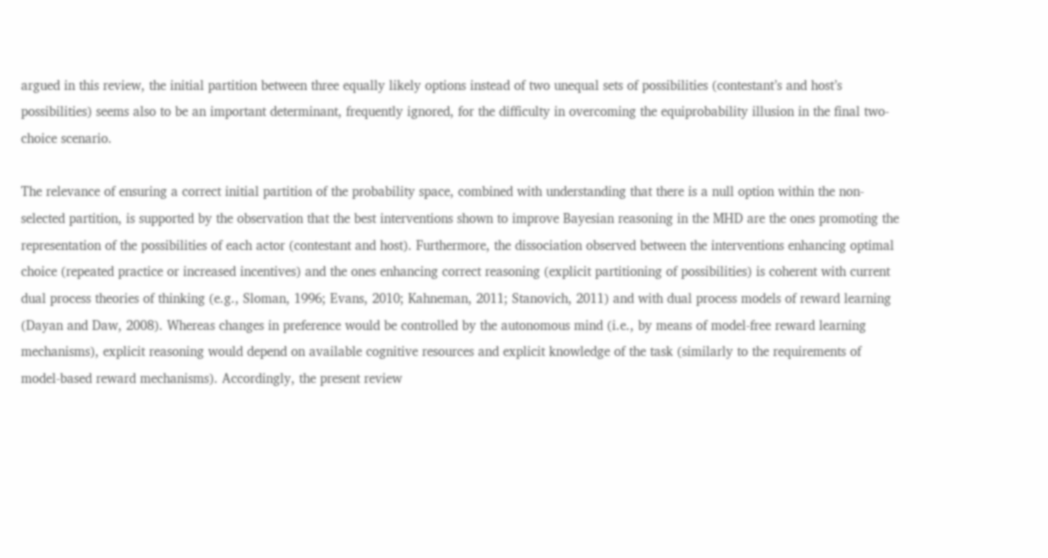argued in this review, the initial partition between three equally likely options instead of two unequal sets of possibilities (contestant’s and host’s possibilities) seems also to be an important determinant, frequently ignored, for the difficulty in overcoming the equiprobability illusion in the final two-choice scenario.

The relevance of ensuring a correct initial partition of the probability space, combined with understanding that there is a null option within the non-selected partition, is supported by the observation that the best interventions shown to improve Bayesian reasoning in the MHD are the ones promoting the representation of the possibilities of each actor (contestant and host). Furthermore, the dissociation observed between the interventions enhancing optimal choice (repeated practice or increased incentives) and the ones enhancing correct reasoning (explicit partitioning of possibilities) is coherent with current dual process theories of thinking (e.g., Sloman, 1996; Evans, 2010; Kahneman, 2011; Stanovich, 2011) and with dual process models of reward learning (Dayan and Daw, 2008). Whereas changes in preference would be controlled by the autonomous mind (i.e., by means of model-free reward learning mechanisms), explicit reasoning would depend on available cognitive resources and explicit knowledge of the task (similarly to the requirements of model-based reward mechanisms). Accordingly, the present review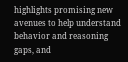highlights promising new avenues to help understand behavior and reasoning gaps, and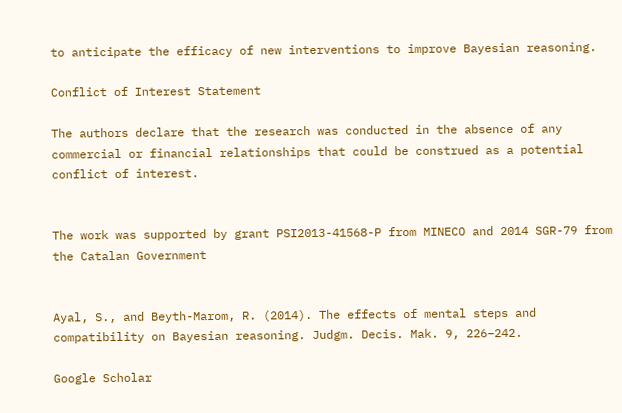to anticipate the efficacy of new interventions to improve Bayesian reasoning.

Conflict of Interest Statement

The authors declare that the research was conducted in the absence of any commercial or financial relationships that could be construed as a potential conflict of interest.


The work was supported by grant PSI2013-41568-P from MINECO and 2014 SGR-79 from the Catalan Government


Ayal, S., and Beyth-Marom, R. (2014). The effects of mental steps and compatibility on Bayesian reasoning. Judgm. Decis. Mak. 9, 226–242.

Google Scholar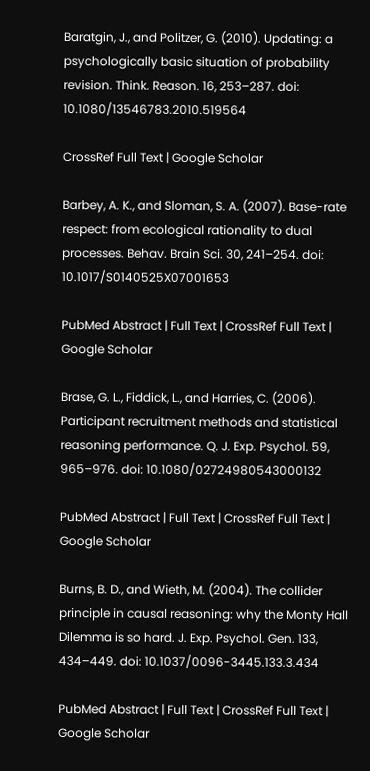Baratgin, J., and Politzer, G. (2010). Updating: a psychologically basic situation of probability revision. Think. Reason. 16, 253–287. doi: 10.1080/13546783.2010.519564

CrossRef Full Text | Google Scholar

Barbey, A. K., and Sloman, S. A. (2007). Base-rate respect: from ecological rationality to dual processes. Behav. Brain Sci. 30, 241–254. doi: 10.1017/S0140525X07001653

PubMed Abstract | Full Text | CrossRef Full Text | Google Scholar

Brase, G. L., Fiddick, L., and Harries, C. (2006). Participant recruitment methods and statistical reasoning performance. Q. J. Exp. Psychol. 59, 965–976. doi: 10.1080/02724980543000132

PubMed Abstract | Full Text | CrossRef Full Text | Google Scholar

Burns, B. D., and Wieth, M. (2004). The collider principle in causal reasoning: why the Monty Hall Dilemma is so hard. J. Exp. Psychol. Gen. 133, 434–449. doi: 10.1037/0096-3445.133.3.434

PubMed Abstract | Full Text | CrossRef Full Text | Google Scholar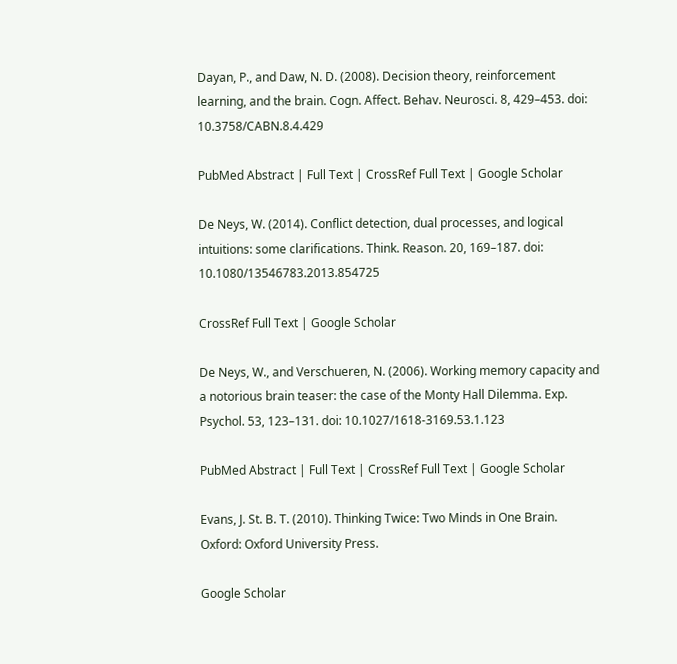Dayan, P., and Daw, N. D. (2008). Decision theory, reinforcement learning, and the brain. Cogn. Affect. Behav. Neurosci. 8, 429–453. doi: 10.3758/CABN.8.4.429

PubMed Abstract | Full Text | CrossRef Full Text | Google Scholar

De Neys, W. (2014). Conflict detection, dual processes, and logical intuitions: some clarifications. Think. Reason. 20, 169–187. doi: 10.1080/13546783.2013.854725

CrossRef Full Text | Google Scholar

De Neys, W., and Verschueren, N. (2006). Working memory capacity and a notorious brain teaser: the case of the Monty Hall Dilemma. Exp. Psychol. 53, 123–131. doi: 10.1027/1618-3169.53.1.123

PubMed Abstract | Full Text | CrossRef Full Text | Google Scholar

Evans, J. St. B. T. (2010). Thinking Twice: Two Minds in One Brain. Oxford: Oxford University Press.

Google Scholar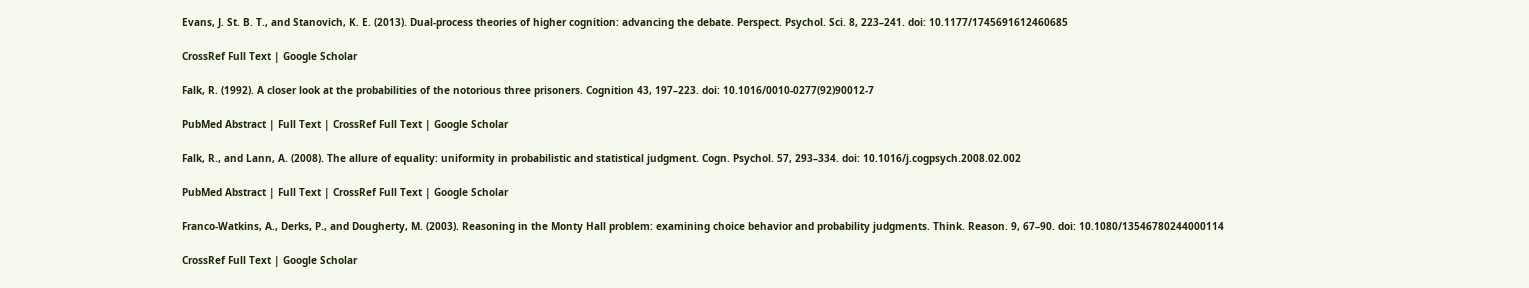Evans, J. St. B. T., and Stanovich, K. E. (2013). Dual-process theories of higher cognition: advancing the debate. Perspect. Psychol. Sci. 8, 223–241. doi: 10.1177/1745691612460685

CrossRef Full Text | Google Scholar

Falk, R. (1992). A closer look at the probabilities of the notorious three prisoners. Cognition 43, 197–223. doi: 10.1016/0010-0277(92)90012-7

PubMed Abstract | Full Text | CrossRef Full Text | Google Scholar

Falk, R., and Lann, A. (2008). The allure of equality: uniformity in probabilistic and statistical judgment. Cogn. Psychol. 57, 293–334. doi: 10.1016/j.cogpsych.2008.02.002

PubMed Abstract | Full Text | CrossRef Full Text | Google Scholar

Franco-Watkins, A., Derks, P., and Dougherty, M. (2003). Reasoning in the Monty Hall problem: examining choice behavior and probability judgments. Think. Reason. 9, 67–90. doi: 10.1080/13546780244000114

CrossRef Full Text | Google Scholar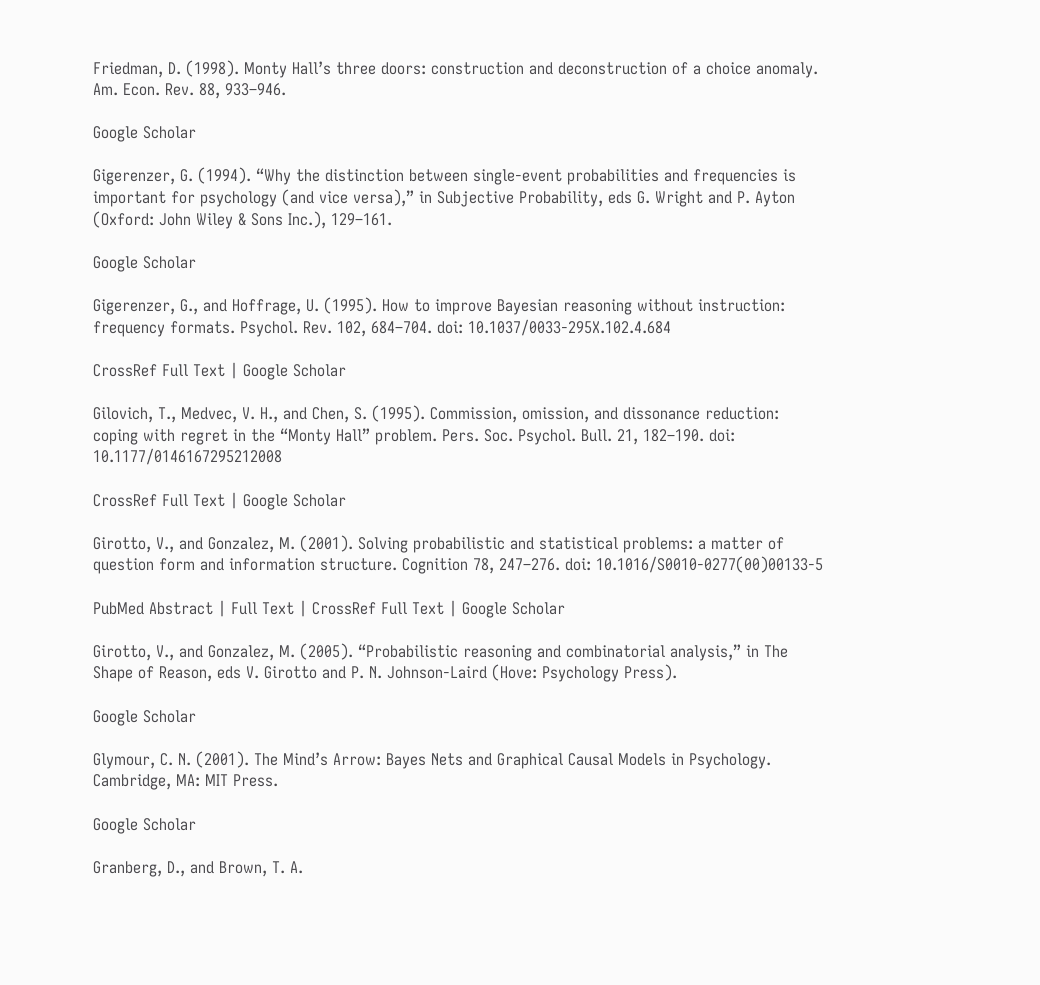Friedman, D. (1998). Monty Hall’s three doors: construction and deconstruction of a choice anomaly. Am. Econ. Rev. 88, 933–946.

Google Scholar

Gigerenzer, G. (1994). “Why the distinction between single-event probabilities and frequencies is important for psychology (and vice versa),” in Subjective Probability, eds G. Wright and P. Ayton (Oxford: John Wiley & Sons Inc.), 129–161.

Google Scholar

Gigerenzer, G., and Hoffrage, U. (1995). How to improve Bayesian reasoning without instruction: frequency formats. Psychol. Rev. 102, 684–704. doi: 10.1037/0033-295X.102.4.684

CrossRef Full Text | Google Scholar

Gilovich, T., Medvec, V. H., and Chen, S. (1995). Commission, omission, and dissonance reduction: coping with regret in the “Monty Hall” problem. Pers. Soc. Psychol. Bull. 21, 182–190. doi: 10.1177/0146167295212008

CrossRef Full Text | Google Scholar

Girotto, V., and Gonzalez, M. (2001). Solving probabilistic and statistical problems: a matter of question form and information structure. Cognition 78, 247–276. doi: 10.1016/S0010-0277(00)00133-5

PubMed Abstract | Full Text | CrossRef Full Text | Google Scholar

Girotto, V., and Gonzalez, M. (2005). “Probabilistic reasoning and combinatorial analysis,” in The Shape of Reason, eds V. Girotto and P. N. Johnson-Laird (Hove: Psychology Press).

Google Scholar

Glymour, C. N. (2001). The Mind’s Arrow: Bayes Nets and Graphical Causal Models in Psychology. Cambridge, MA: MIT Press.

Google Scholar

Granberg, D., and Brown, T. A.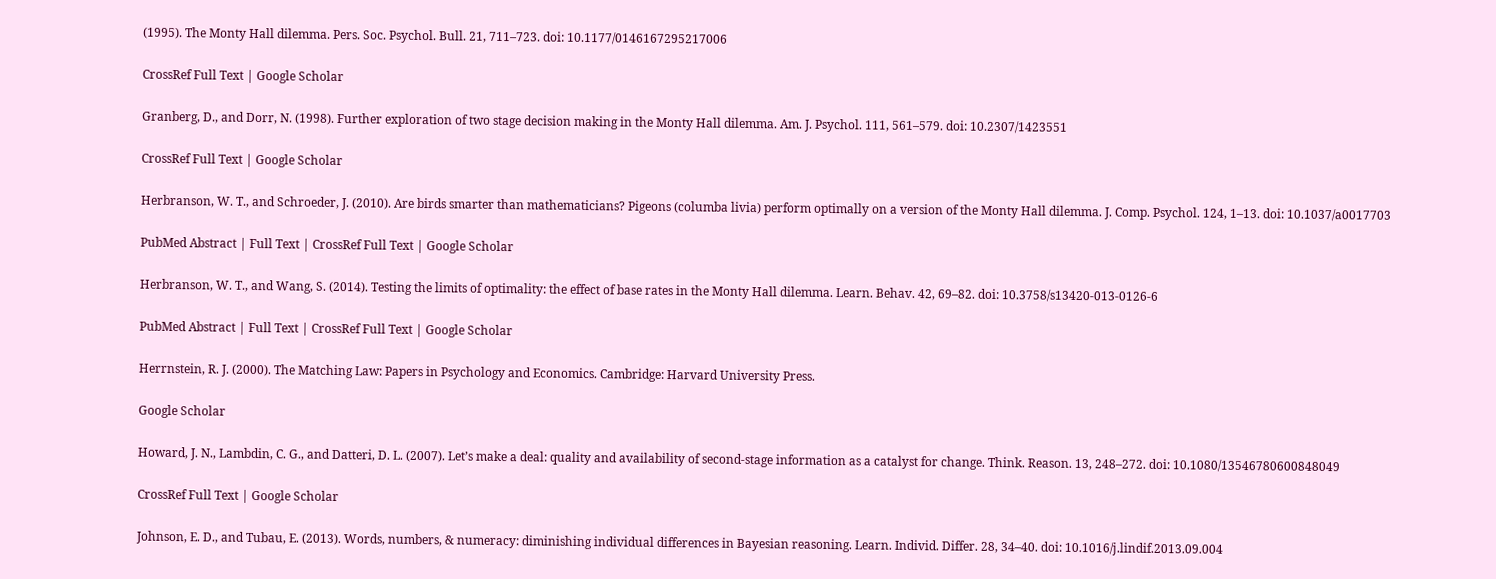(1995). The Monty Hall dilemma. Pers. Soc. Psychol. Bull. 21, 711–723. doi: 10.1177/0146167295217006

CrossRef Full Text | Google Scholar

Granberg, D., and Dorr, N. (1998). Further exploration of two stage decision making in the Monty Hall dilemma. Am. J. Psychol. 111, 561–579. doi: 10.2307/1423551

CrossRef Full Text | Google Scholar

Herbranson, W. T., and Schroeder, J. (2010). Are birds smarter than mathematicians? Pigeons (columba livia) perform optimally on a version of the Monty Hall dilemma. J. Comp. Psychol. 124, 1–13. doi: 10.1037/a0017703

PubMed Abstract | Full Text | CrossRef Full Text | Google Scholar

Herbranson, W. T., and Wang, S. (2014). Testing the limits of optimality: the effect of base rates in the Monty Hall dilemma. Learn. Behav. 42, 69–82. doi: 10.3758/s13420-013-0126-6

PubMed Abstract | Full Text | CrossRef Full Text | Google Scholar

Herrnstein, R. J. (2000). The Matching Law: Papers in Psychology and Economics. Cambridge: Harvard University Press.

Google Scholar

Howard, J. N., Lambdin, C. G., and Datteri, D. L. (2007). Let’s make a deal: quality and availability of second-stage information as a catalyst for change. Think. Reason. 13, 248–272. doi: 10.1080/13546780600848049

CrossRef Full Text | Google Scholar

Johnson, E. D., and Tubau, E. (2013). Words, numbers, & numeracy: diminishing individual differences in Bayesian reasoning. Learn. Individ. Differ. 28, 34–40. doi: 10.1016/j.lindif.2013.09.004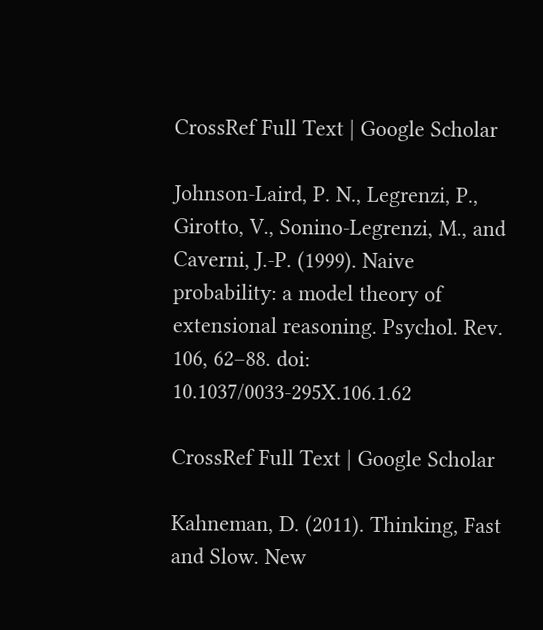CrossRef Full Text | Google Scholar

Johnson-Laird, P. N., Legrenzi, P., Girotto, V., Sonino-Legrenzi, M., and Caverni, J.-P. (1999). Naive probability: a model theory of extensional reasoning. Psychol. Rev. 106, 62–88. doi: 10.1037/0033-295X.106.1.62

CrossRef Full Text | Google Scholar

Kahneman, D. (2011). Thinking, Fast and Slow. New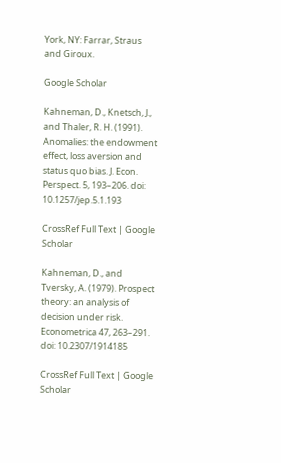York, NY: Farrar, Straus and Giroux.

Google Scholar

Kahneman, D., Knetsch, J., and Thaler, R. H. (1991). Anomalies: the endowment effect, loss aversion and status quo bias. J. Econ. Perspect. 5, 193–206. doi: 10.1257/jep.5.1.193

CrossRef Full Text | Google Scholar

Kahneman, D., and Tversky, A. (1979). Prospect theory: an analysis of decision under risk. Econometrica 47, 263–291. doi: 10.2307/1914185

CrossRef Full Text | Google Scholar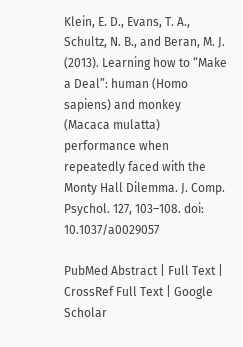Klein, E. D., Evans, T. A., Schultz, N. B., and Beran, M. J. (2013). Learning how to “Make a Deal”: human (Homo sapiens) and monkey (Macaca mulatta) performance when repeatedly faced with the Monty Hall Dilemma. J. Comp. Psychol. 127, 103–108. doi: 10.1037/a0029057

PubMed Abstract | Full Text | CrossRef Full Text | Google Scholar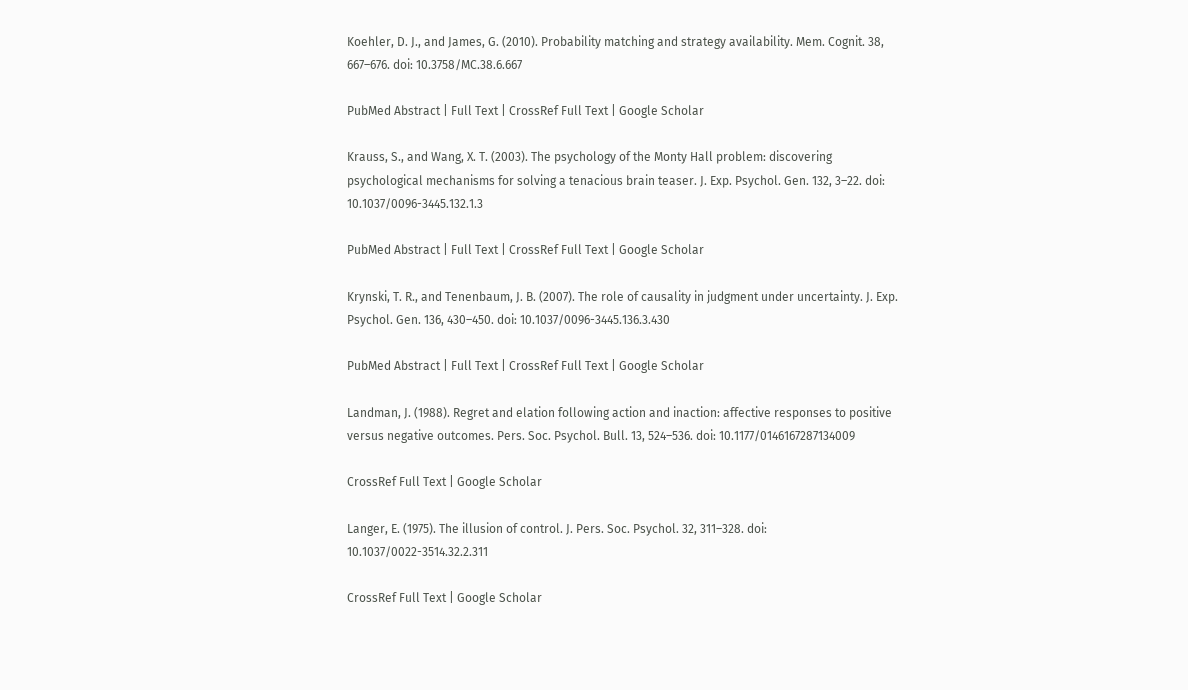Koehler, D. J., and James, G. (2010). Probability matching and strategy availability. Mem. Cognit. 38, 667–676. doi: 10.3758/MC.38.6.667

PubMed Abstract | Full Text | CrossRef Full Text | Google Scholar

Krauss, S., and Wang, X. T. (2003). The psychology of the Monty Hall problem: discovering psychological mechanisms for solving a tenacious brain teaser. J. Exp. Psychol. Gen. 132, 3–22. doi: 10.1037/0096-3445.132.1.3

PubMed Abstract | Full Text | CrossRef Full Text | Google Scholar

Krynski, T. R., and Tenenbaum, J. B. (2007). The role of causality in judgment under uncertainty. J. Exp. Psychol. Gen. 136, 430–450. doi: 10.1037/0096-3445.136.3.430

PubMed Abstract | Full Text | CrossRef Full Text | Google Scholar

Landman, J. (1988). Regret and elation following action and inaction: affective responses to positive versus negative outcomes. Pers. Soc. Psychol. Bull. 13, 524–536. doi: 10.1177/0146167287134009

CrossRef Full Text | Google Scholar

Langer, E. (1975). The illusion of control. J. Pers. Soc. Psychol. 32, 311–328. doi: 10.1037/0022-3514.32.2.311

CrossRef Full Text | Google Scholar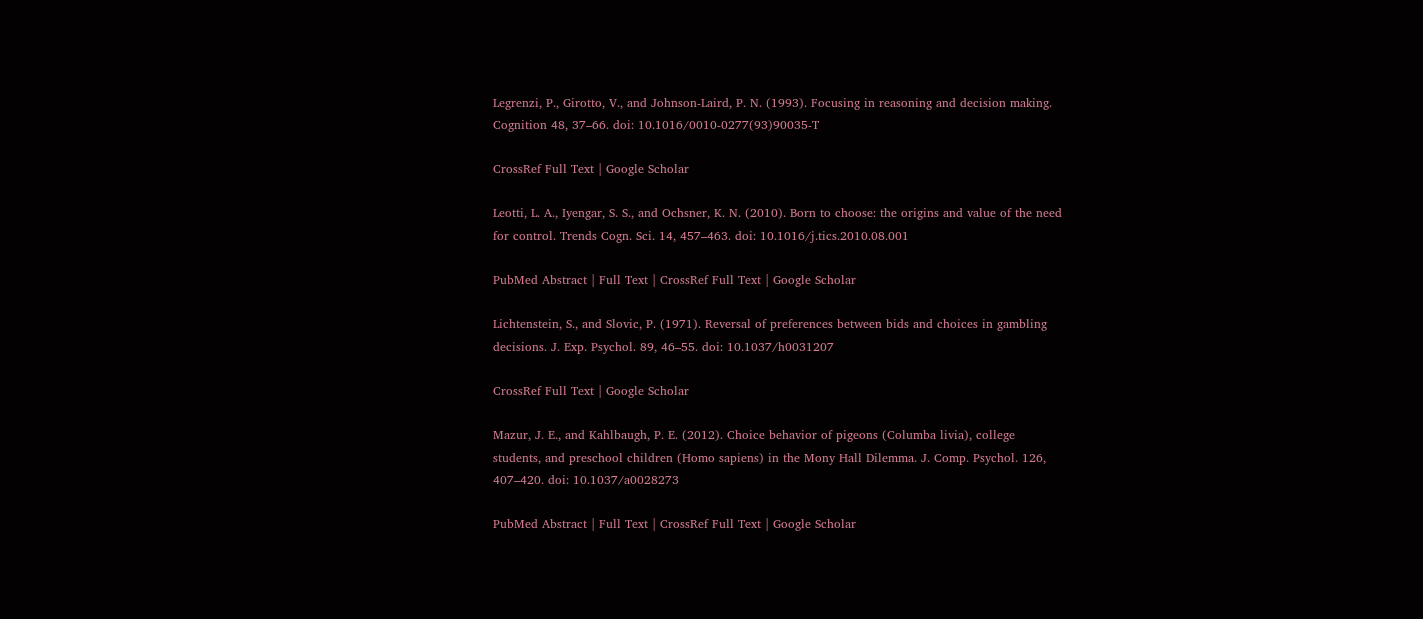Legrenzi, P., Girotto, V., and Johnson-Laird, P. N. (1993). Focusing in reasoning and decision making. Cognition 48, 37–66. doi: 10.1016/0010-0277(93)90035-T

CrossRef Full Text | Google Scholar

Leotti, L. A., Iyengar, S. S., and Ochsner, K. N. (2010). Born to choose: the origins and value of the need for control. Trends Cogn. Sci. 14, 457–463. doi: 10.1016/j.tics.2010.08.001

PubMed Abstract | Full Text | CrossRef Full Text | Google Scholar

Lichtenstein, S., and Slovic, P. (1971). Reversal of preferences between bids and choices in gambling decisions. J. Exp. Psychol. 89, 46–55. doi: 10.1037/h0031207

CrossRef Full Text | Google Scholar

Mazur, J. E., and Kahlbaugh, P. E. (2012). Choice behavior of pigeons (Columba livia), college students, and preschool children (Homo sapiens) in the Mony Hall Dilemma. J. Comp. Psychol. 126, 407–420. doi: 10.1037/a0028273

PubMed Abstract | Full Text | CrossRef Full Text | Google Scholar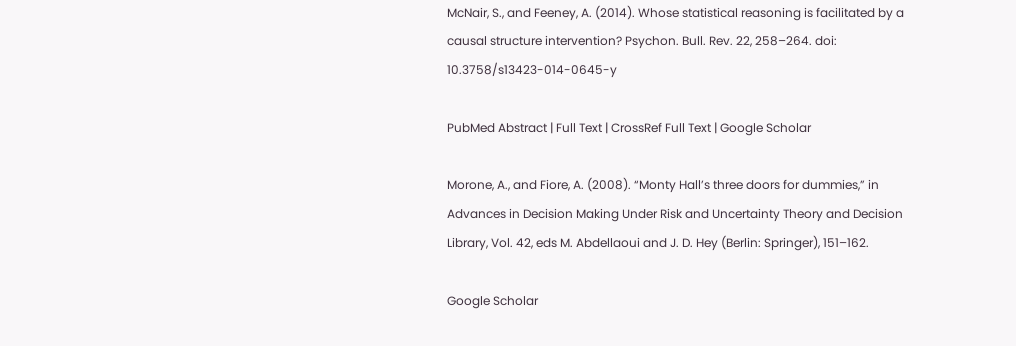McNair, S., and Feeney, A. (2014). Whose statistical reasoning is facilitated by a causal structure intervention? Psychon. Bull. Rev. 22, 258–264. doi: 10.3758/s13423-014-0645-y

PubMed Abstract | Full Text | CrossRef Full Text | Google Scholar

Morone, A., and Fiore, A. (2008). “Monty Hall’s three doors for dummies,” in Advances in Decision Making Under Risk and Uncertainty Theory and Decision Library, Vol. 42, eds M. Abdellaoui and J. D. Hey (Berlin: Springer), 151–162.

Google Scholar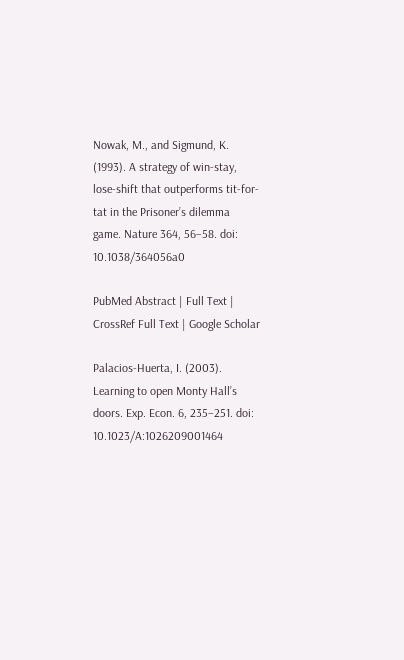Nowak, M., and Sigmund, K. (1993). A strategy of win-stay, lose-shift that outperforms tit-for-tat in the Prisoner’s dilemma game. Nature 364, 56–58. doi: 10.1038/364056a0

PubMed Abstract | Full Text | CrossRef Full Text | Google Scholar

Palacios-Huerta, I. (2003). Learning to open Monty Hall’s doors. Exp. Econ. 6, 235–251. doi: 10.1023/A:1026209001464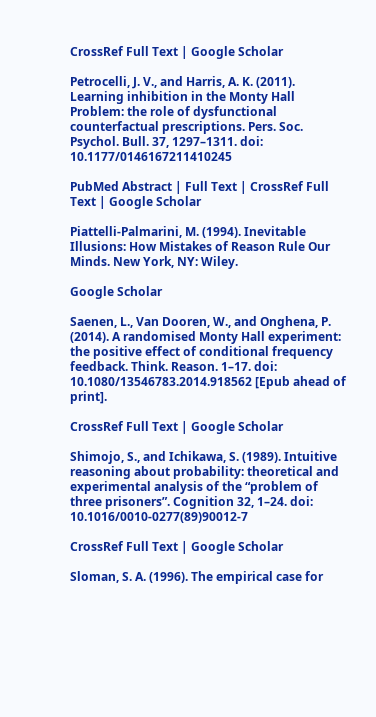CrossRef Full Text | Google Scholar

Petrocelli, J. V., and Harris, A. K. (2011). Learning inhibition in the Monty Hall Problem: the role of dysfunctional counterfactual prescriptions. Pers. Soc. Psychol. Bull. 37, 1297–1311. doi: 10.1177/0146167211410245

PubMed Abstract | Full Text | CrossRef Full Text | Google Scholar

Piattelli-Palmarini, M. (1994). Inevitable Illusions: How Mistakes of Reason Rule Our Minds. New York, NY: Wiley.

Google Scholar

Saenen, L., Van Dooren, W., and Onghena, P. (2014). A randomised Monty Hall experiment: the positive effect of conditional frequency feedback. Think. Reason. 1–17. doi: 10.1080/13546783.2014.918562 [Epub ahead of print].

CrossRef Full Text | Google Scholar

Shimojo, S., and Ichikawa, S. (1989). Intuitive reasoning about probability: theoretical and experimental analysis of the “problem of three prisoners”. Cognition 32, 1–24. doi: 10.1016/0010-0277(89)90012-7

CrossRef Full Text | Google Scholar

Sloman, S. A. (1996). The empirical case for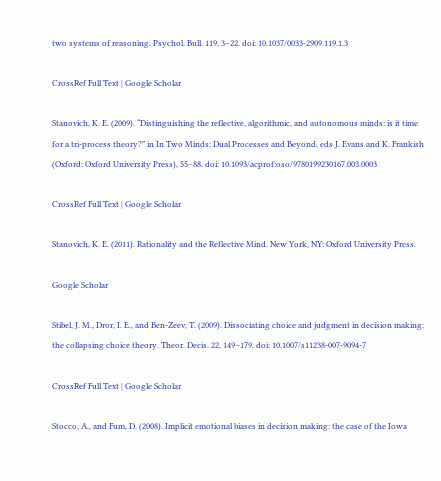two systems of reasoning. Psychol. Bull. 119, 3–22. doi: 10.1037/0033-2909.119.1.3

CrossRef Full Text | Google Scholar

Stanovich, K. E. (2009). “Distinguishing the reflective, algorithmic, and autonomous minds: is it time for a tri-process theory?” in In Two Minds: Dual Processes and Beyond, eds J. Evans and K. Frankish (Oxford: Oxford University Press), 55–88. doi: 10.1093/acprof:oso/9780199230167.003.0003

CrossRef Full Text | Google Scholar

Stanovich, K. E. (2011). Rationality and the Reflective Mind. New York, NY: Oxford University Press.

Google Scholar

Stibel, J. M., Dror, I. E., and Ben-Zeev, T. (2009). Dissociating choice and judgment in decision making: the collapsing choice theory. Theor. Decis. 22, 149–179. doi: 10.1007/s11238-007-9094-7

CrossRef Full Text | Google Scholar

Stocco, A., and Fum, D. (2008). Implicit emotional biases in decision making: the case of the Iowa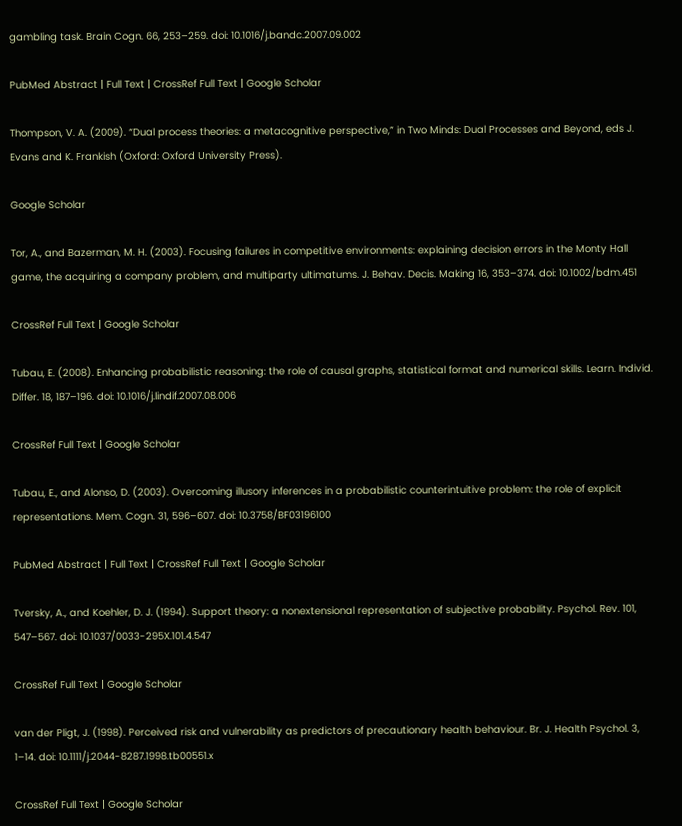gambling task. Brain Cogn. 66, 253–259. doi: 10.1016/j.bandc.2007.09.002

PubMed Abstract | Full Text | CrossRef Full Text | Google Scholar

Thompson, V. A. (2009). “Dual process theories: a metacognitive perspective,” in Two Minds: Dual Processes and Beyond, eds J. Evans and K. Frankish (Oxford: Oxford University Press).

Google Scholar

Tor, A., and Bazerman, M. H. (2003). Focusing failures in competitive environments: explaining decision errors in the Monty Hall game, the acquiring a company problem, and multiparty ultimatums. J. Behav. Decis. Making 16, 353–374. doi: 10.1002/bdm.451

CrossRef Full Text | Google Scholar

Tubau, E. (2008). Enhancing probabilistic reasoning: the role of causal graphs, statistical format and numerical skills. Learn. Individ. Differ. 18, 187–196. doi: 10.1016/j.lindif.2007.08.006

CrossRef Full Text | Google Scholar

Tubau, E., and Alonso, D. (2003). Overcoming illusory inferences in a probabilistic counterintuitive problem: the role of explicit representations. Mem. Cogn. 31, 596–607. doi: 10.3758/BF03196100

PubMed Abstract | Full Text | CrossRef Full Text | Google Scholar

Tversky, A., and Koehler, D. J. (1994). Support theory: a nonextensional representation of subjective probability. Psychol. Rev. 101, 547–567. doi: 10.1037/0033-295X.101.4.547

CrossRef Full Text | Google Scholar

van der Pligt, J. (1998). Perceived risk and vulnerability as predictors of precautionary health behaviour. Br. J. Health Psychol. 3, 1–14. doi: 10.1111/j.2044-8287.1998.tb00551.x

CrossRef Full Text | Google Scholar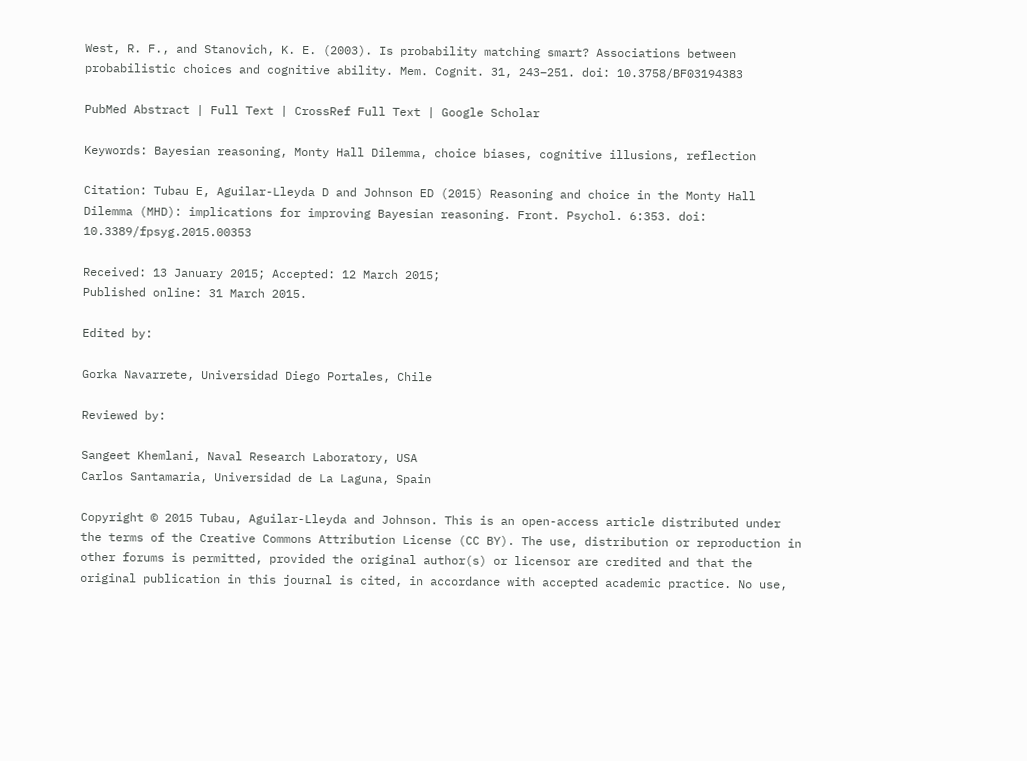West, R. F., and Stanovich, K. E. (2003). Is probability matching smart? Associations between probabilistic choices and cognitive ability. Mem. Cognit. 31, 243–251. doi: 10.3758/BF03194383

PubMed Abstract | Full Text | CrossRef Full Text | Google Scholar

Keywords: Bayesian reasoning, Monty Hall Dilemma, choice biases, cognitive illusions, reflection

Citation: Tubau E, Aguilar-Lleyda D and Johnson ED (2015) Reasoning and choice in the Monty Hall Dilemma (MHD): implications for improving Bayesian reasoning. Front. Psychol. 6:353. doi: 10.3389/fpsyg.2015.00353

Received: 13 January 2015; Accepted: 12 March 2015;
Published online: 31 March 2015.

Edited by:

Gorka Navarrete, Universidad Diego Portales, Chile

Reviewed by:

Sangeet Khemlani, Naval Research Laboratory, USA
Carlos Santamaria, Universidad de La Laguna, Spain

Copyright © 2015 Tubau, Aguilar-Lleyda and Johnson. This is an open-access article distributed under the terms of the Creative Commons Attribution License (CC BY). The use, distribution or reproduction in other forums is permitted, provided the original author(s) or licensor are credited and that the original publication in this journal is cited, in accordance with accepted academic practice. No use,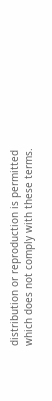distribution or reproduction is permitted which does not comply with these terms.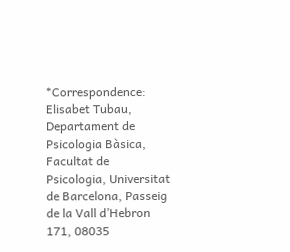*Correspondence: Elisabet Tubau, Departament de Psicologia Bàsica, Facultat de Psicologia, Universitat de Barcelona, Passeig de la Vall d’Hebron 171, 08035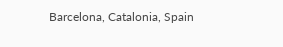Barcelona, Catalonia, Spain